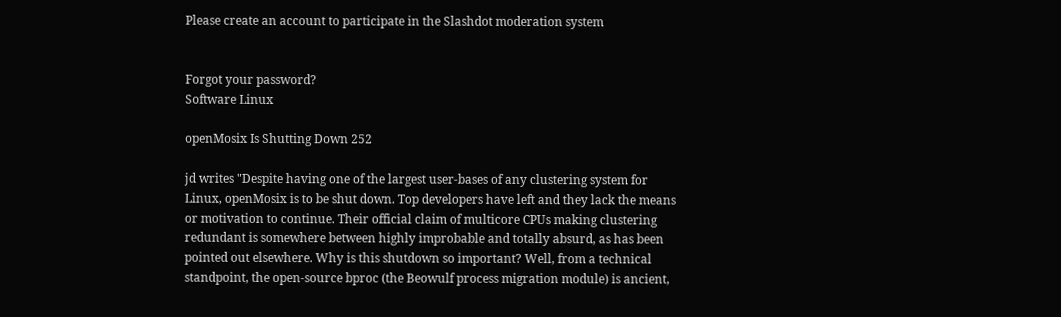Please create an account to participate in the Slashdot moderation system


Forgot your password?
Software Linux

openMosix Is Shutting Down 252

jd writes "Despite having one of the largest user-bases of any clustering system for Linux, openMosix is to be shut down. Top developers have left and they lack the means or motivation to continue. Their official claim of multicore CPUs making clustering redundant is somewhere between highly improbable and totally absurd, as has been pointed out elsewhere. Why is this shutdown so important? Well, from a technical standpoint, the open-source bproc (the Beowulf process migration module) is ancient,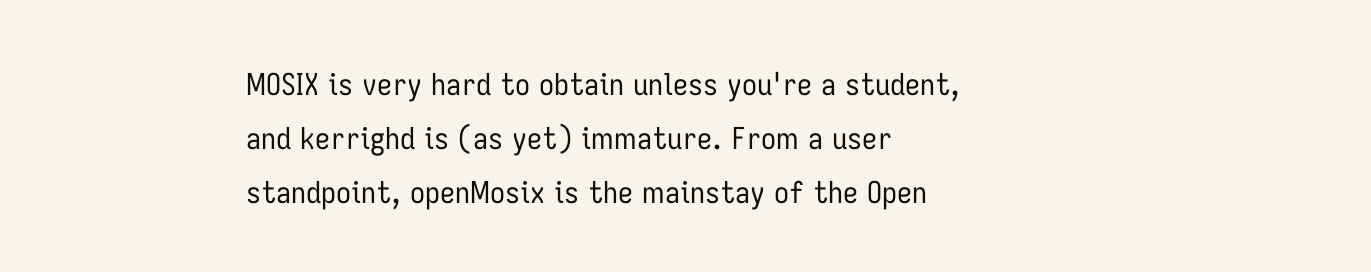MOSIX is very hard to obtain unless you're a student, and kerrighd is (as yet) immature. From a user standpoint, openMosix is the mainstay of the Open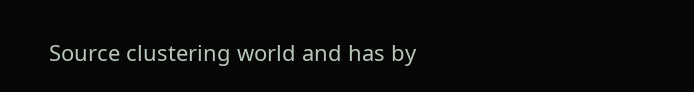Source clustering world and has by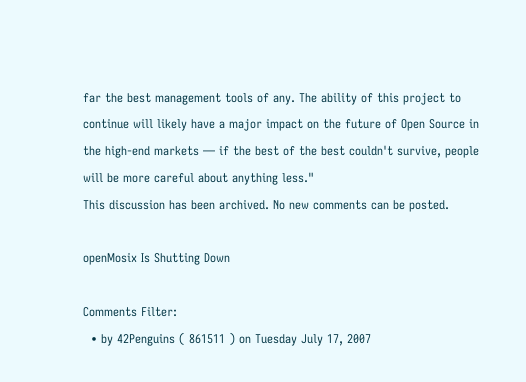far the best management tools of any. The ability of this project to continue will likely have a major impact on the future of Open Source in the high-end markets — if the best of the best couldn't survive, people will be more careful about anything less."
This discussion has been archived. No new comments can be posted.

openMosix Is Shutting Down

Comments Filter:
  • by 42Penguins ( 861511 ) on Tuesday July 17, 2007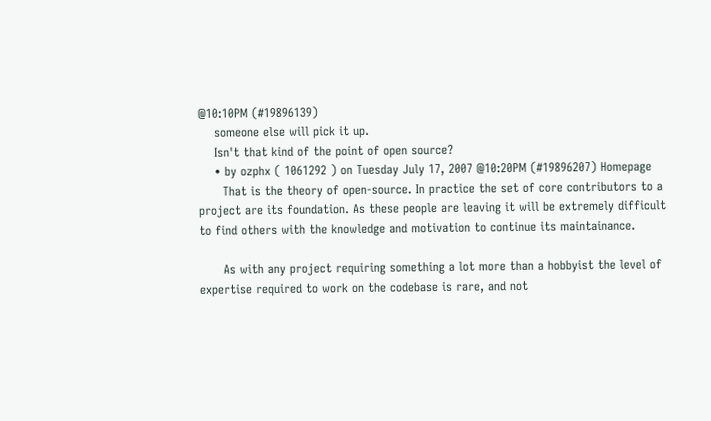@10:10PM (#19896139)
    someone else will pick it up.
    Isn't that kind of the point of open source?
    • by ozphx ( 1061292 ) on Tuesday July 17, 2007 @10:20PM (#19896207) Homepage
      That is the theory of open-source. In practice the set of core contributors to a project are its foundation. As these people are leaving it will be extremely difficult to find others with the knowledge and motivation to continue its maintainance.

      As with any project requiring something a lot more than a hobbyist the level of expertise required to work on the codebase is rare, and not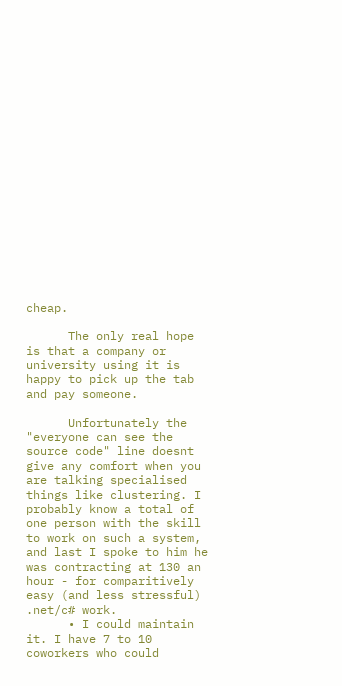cheap.

      The only real hope is that a company or university using it is happy to pick up the tab and pay someone.

      Unfortunately the "everyone can see the source code" line doesnt give any comfort when you are talking specialised things like clustering. I probably know a total of one person with the skill to work on such a system, and last I spoke to him he was contracting at 130 an hour - for comparitively easy (and less stressful) .net/c# work.
      • I could maintain it. I have 7 to 10 coworkers who could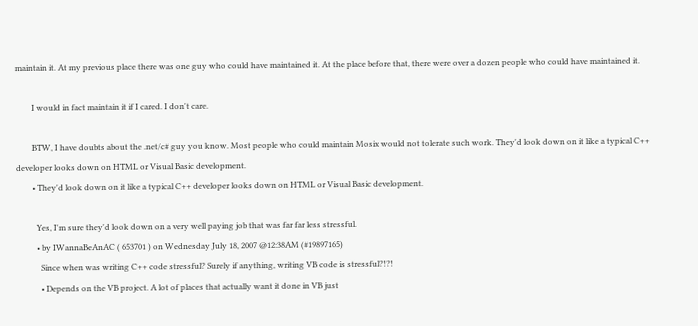maintain it. At my previous place there was one guy who could have maintained it. At the place before that, there were over a dozen people who could have maintained it.

        I would in fact maintain it if I cared. I don't care.

        BTW, I have doubts about the .net/c# guy you know. Most people who could maintain Mosix would not tolerate such work. They'd look down on it like a typical C++ developer looks down on HTML or Visual Basic development.
        • They'd look down on it like a typical C++ developer looks down on HTML or Visual Basic development.

          Yes, I'm sure they'd look down on a very well paying job that was far far less stressful.
          • by IWannaBeAnAC ( 653701 ) on Wednesday July 18, 2007 @12:38AM (#19897165)
            Since when was writing C++ code stressful? Surely if anything, writing VB code is stressful?!?!
            • Depends on the VB project. A lot of places that actually want it done in VB just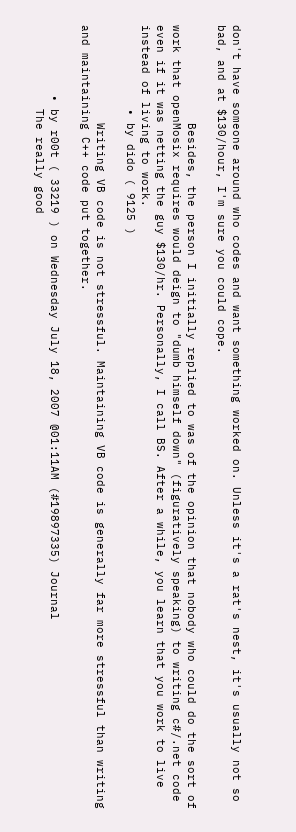don't have someone around who codes and want something worked on. Unless it's a rat's nest, it's usually not so bad, and at $130/hour, I'm sure you could cope.

              Besides, the person I initially replied to was of the opinion that nobody who could do the sort of work that openMosix requires would deign to "dumb himself down" (figuratively speaking) to writing c#/.net code even if it was netting the guy $130/hr. Personally, I call BS. After a while, you learn that you work to live instead of living to work.
            • by dido ( 9125 )

              Writing VB code is not stressful. Maintaining VB code is generally far more stressful than writing and maintaining C++ code put together.

          • by r00t ( 33219 ) on Wednesday July 18, 2007 @01:11AM (#19897335) Journal
            The really good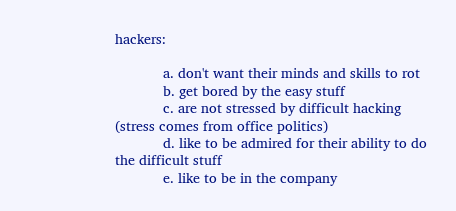hackers:

            a. don't want their minds and skills to rot
            b. get bored by the easy stuff
            c. are not stressed by difficult hacking (stress comes from office politics)
            d. like to be admired for their ability to do the difficult stuff
            e. like to be in the company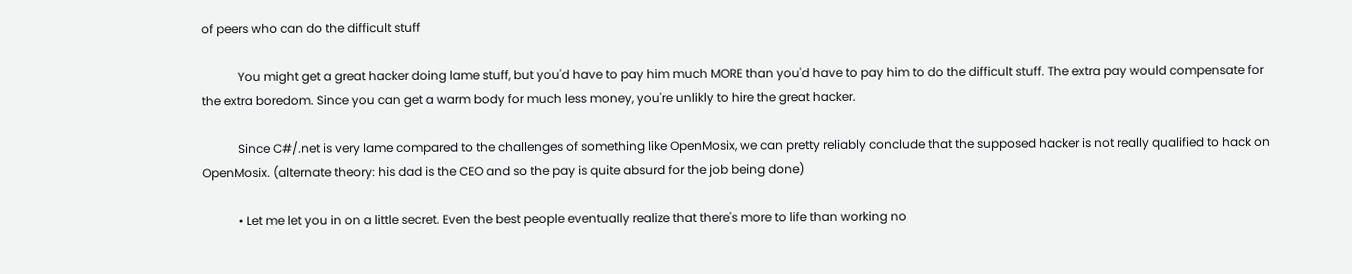of peers who can do the difficult stuff

            You might get a great hacker doing lame stuff, but you'd have to pay him much MORE than you'd have to pay him to do the difficult stuff. The extra pay would compensate for the extra boredom. Since you can get a warm body for much less money, you're unlikly to hire the great hacker.

            Since C#/.net is very lame compared to the challenges of something like OpenMosix, we can pretty reliably conclude that the supposed hacker is not really qualified to hack on OpenMosix. (alternate theory: his dad is the CEO and so the pay is quite absurd for the job being done)

            • Let me let you in on a little secret. Even the best people eventually realize that there's more to life than working no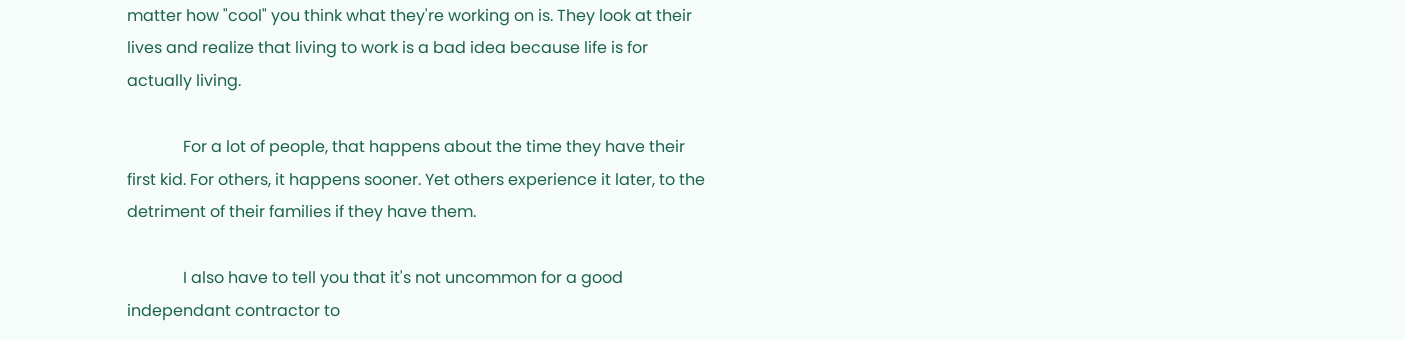matter how "cool" you think what they're working on is. They look at their lives and realize that living to work is a bad idea because life is for actually living.

              For a lot of people, that happens about the time they have their first kid. For others, it happens sooner. Yet others experience it later, to the detriment of their families if they have them.

              I also have to tell you that it's not uncommon for a good independant contractor to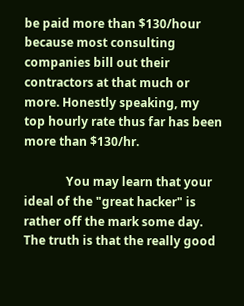be paid more than $130/hour because most consulting companies bill out their contractors at that much or more. Honestly speaking, my top hourly rate thus far has been more than $130/hr.

              You may learn that your ideal of the "great hacker" is rather off the mark some day. The truth is that the really good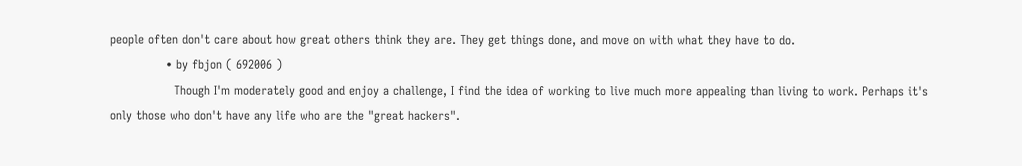people often don't care about how great others think they are. They get things done, and move on with what they have to do.
              • by fbjon ( 692006 )
                Though I'm moderately good and enjoy a challenge, I find the idea of working to live much more appealing than living to work. Perhaps it's only those who don't have any life who are the "great hackers".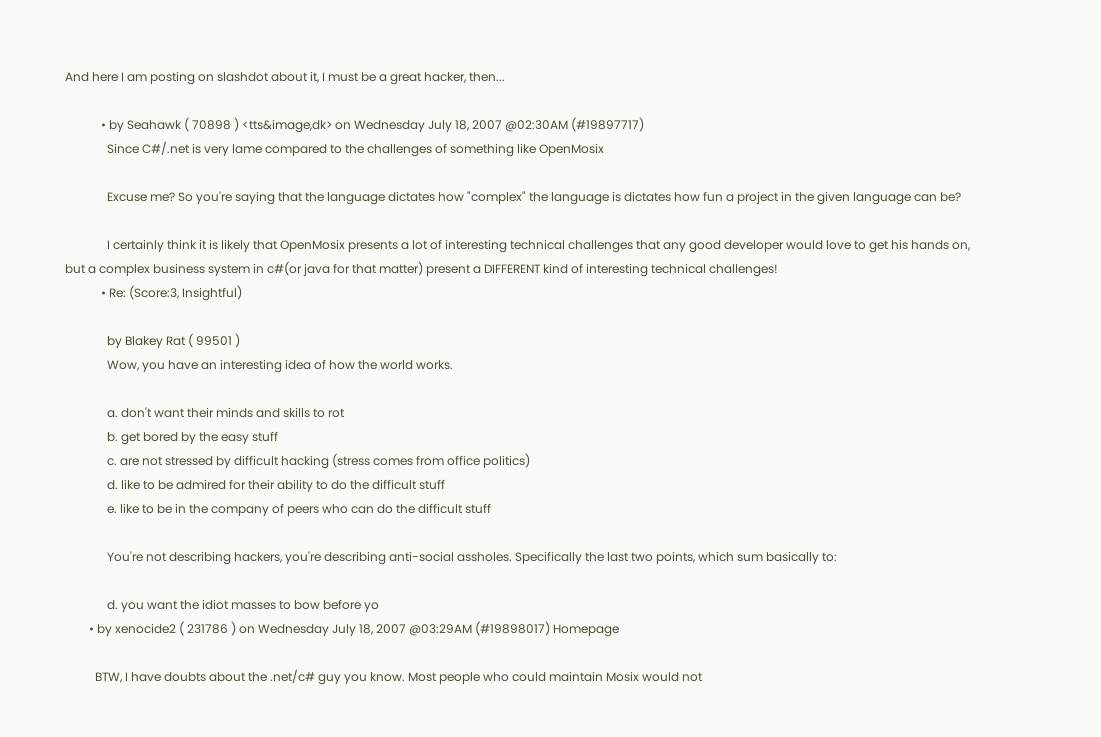And here I am posting on slashdot about it, I must be a great hacker, then...

            • by Seahawk ( 70898 ) <tts&image,dk> on Wednesday July 18, 2007 @02:30AM (#19897717)
              Since C#/.net is very lame compared to the challenges of something like OpenMosix

              Excuse me? So you're saying that the language dictates how "complex" the language is dictates how fun a project in the given language can be?

              I certainly think it is likely that OpenMosix presents a lot of interesting technical challenges that any good developer would love to get his hands on, but a complex business system in c#(or java for that matter) present a DIFFERENT kind of interesting technical challenges!
            • Re: (Score:3, Insightful)

              by Blakey Rat ( 99501 )
              Wow, you have an interesting idea of how the world works.

              a. don't want their minds and skills to rot
              b. get bored by the easy stuff
              c. are not stressed by difficult hacking (stress comes from office politics)
              d. like to be admired for their ability to do the difficult stuff
              e. like to be in the company of peers who can do the difficult stuff

              You're not describing hackers, you're describing anti-social assholes. Specifically the last two points, which sum basically to:

              d. you want the idiot masses to bow before yo
        • by xenocide2 ( 231786 ) on Wednesday July 18, 2007 @03:29AM (#19898017) Homepage

          BTW, I have doubts about the .net/c# guy you know. Most people who could maintain Mosix would not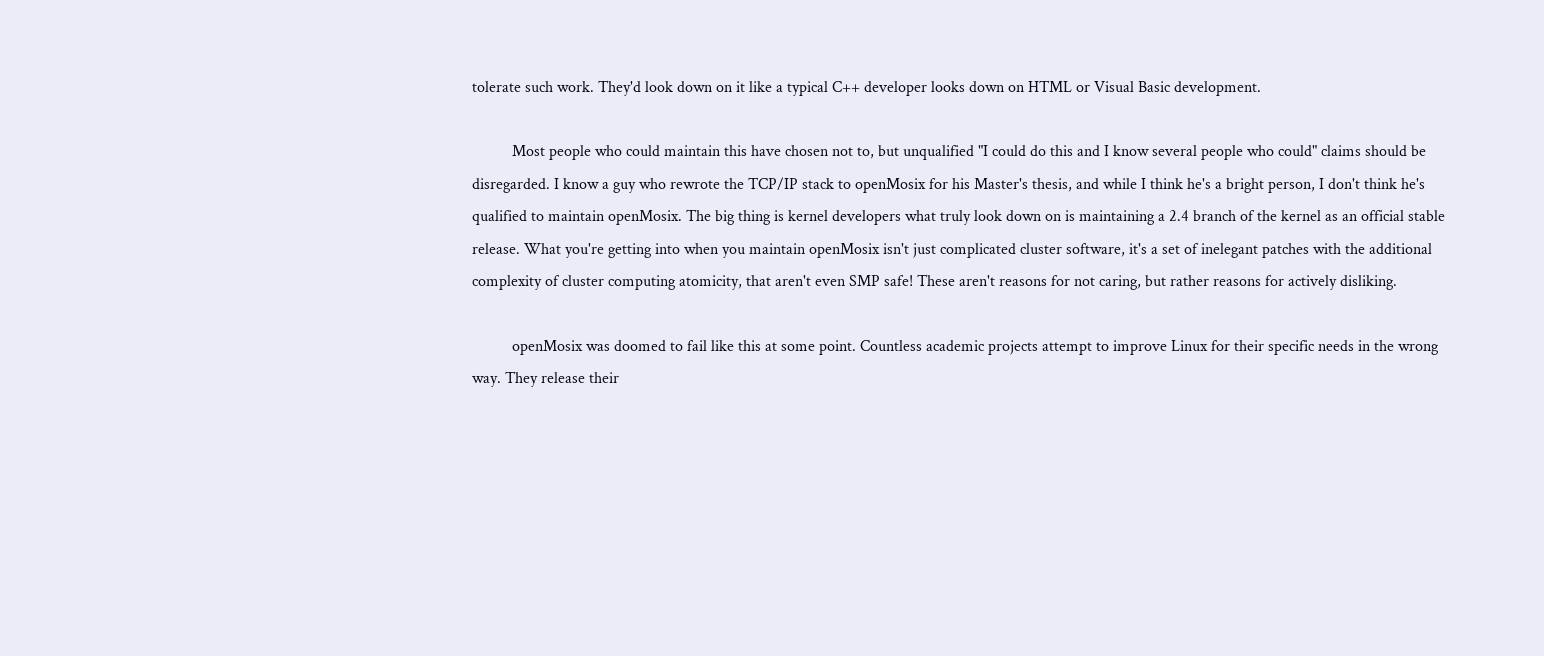tolerate such work. They'd look down on it like a typical C++ developer looks down on HTML or Visual Basic development.

          Most people who could maintain this have chosen not to, but unqualified "I could do this and I know several people who could" claims should be disregarded. I know a guy who rewrote the TCP/IP stack to openMosix for his Master's thesis, and while I think he's a bright person, I don't think he's qualified to maintain openMosix. The big thing is kernel developers what truly look down on is maintaining a 2.4 branch of the kernel as an official stable release. What you're getting into when you maintain openMosix isn't just complicated cluster software, it's a set of inelegant patches with the additional complexity of cluster computing atomicity, that aren't even SMP safe! These aren't reasons for not caring, but rather reasons for actively disliking.

          openMosix was doomed to fail like this at some point. Countless academic projects attempt to improve Linux for their specific needs in the wrong way. They release their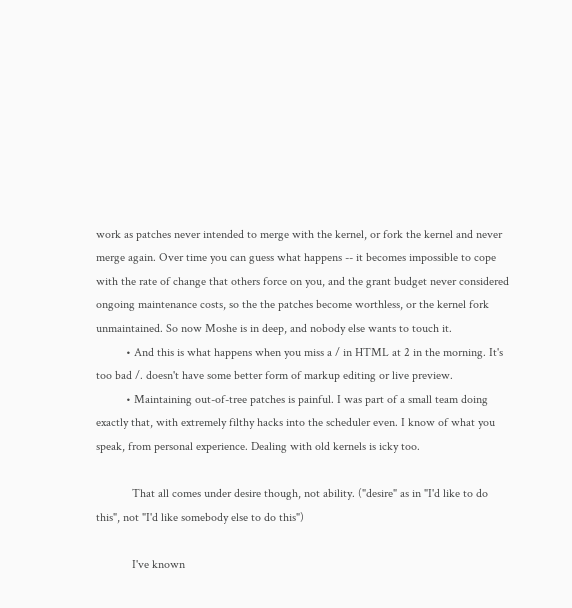work as patches never intended to merge with the kernel, or fork the kernel and never merge again. Over time you can guess what happens -- it becomes impossible to cope with the rate of change that others force on you, and the grant budget never considered ongoing maintenance costs, so the the patches become worthless, or the kernel fork unmaintained. So now Moshe is in deep, and nobody else wants to touch it.
          • And this is what happens when you miss a / in HTML at 2 in the morning. It's too bad /. doesn't have some better form of markup editing or live preview.
          • Maintaining out-of-tree patches is painful. I was part of a small team doing exactly that, with extremely filthy hacks into the scheduler even. I know of what you speak, from personal experience. Dealing with old kernels is icky too.

            That all comes under desire though, not ability. ("desire" as in "I'd like to do this", not "I'd like somebody else to do this")

            I've known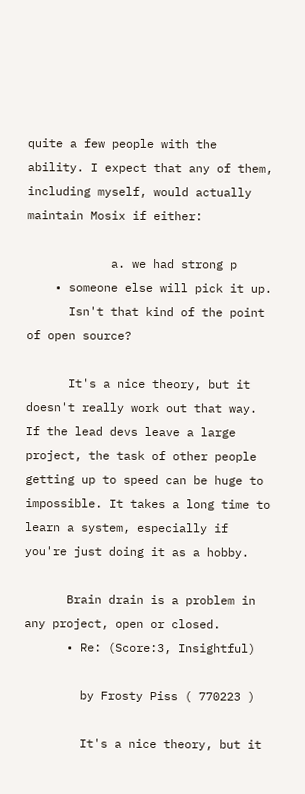quite a few people with the ability. I expect that any of them, including myself, would actually maintain Mosix if either:

            a. we had strong p
    • someone else will pick it up.
      Isn't that kind of the point of open source?

      It's a nice theory, but it doesn't really work out that way. If the lead devs leave a large project, the task of other people getting up to speed can be huge to impossible. It takes a long time to learn a system, especially if you're just doing it as a hobby.

      Brain drain is a problem in any project, open or closed.
      • Re: (Score:3, Insightful)

        by Frosty Piss ( 770223 )

        It's a nice theory, but it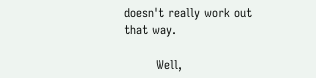doesn't really work out that way.

        Well,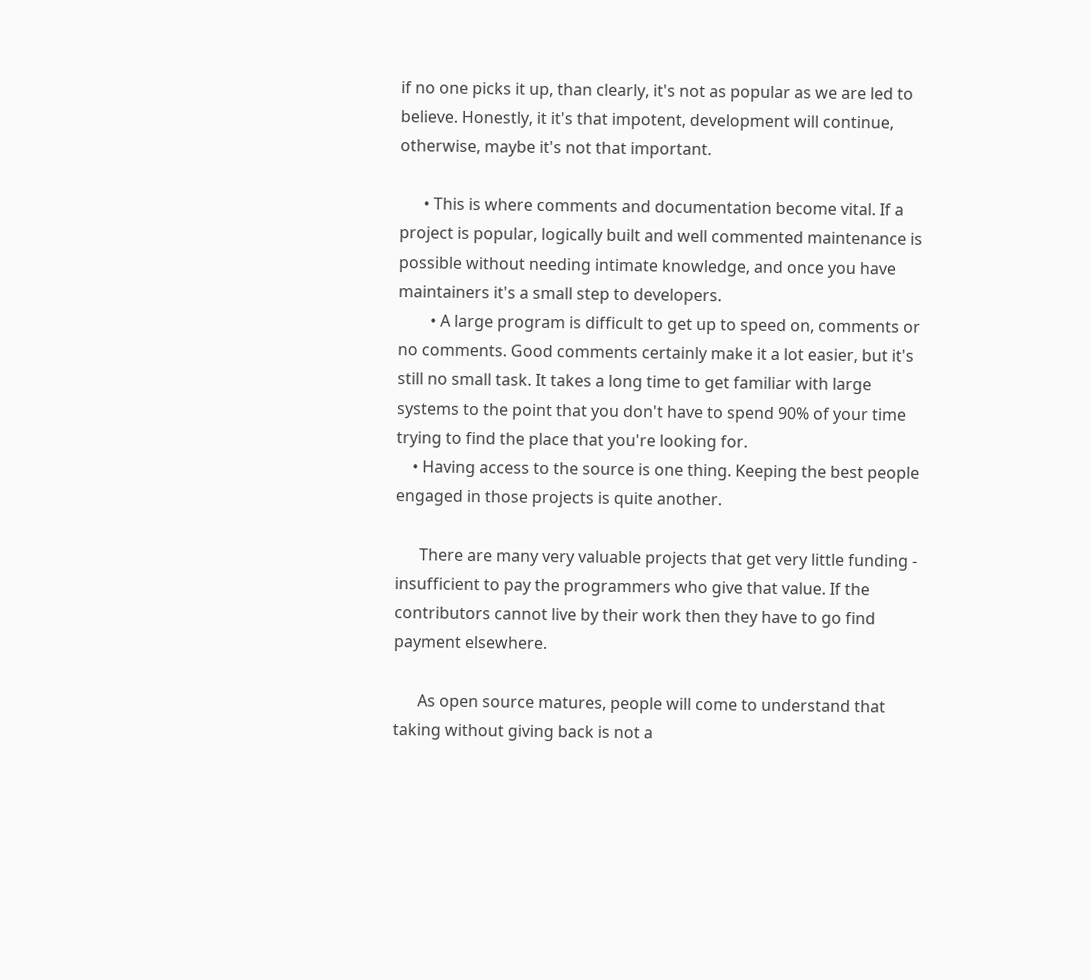if no one picks it up, than clearly, it's not as popular as we are led to believe. Honestly, it it's that impotent, development will continue, otherwise, maybe it's not that important.

      • This is where comments and documentation become vital. If a project is popular, logically built and well commented maintenance is possible without needing intimate knowledge, and once you have maintainers it's a small step to developers.
        • A large program is difficult to get up to speed on, comments or no comments. Good comments certainly make it a lot easier, but it's still no small task. It takes a long time to get familiar with large systems to the point that you don't have to spend 90% of your time trying to find the place that you're looking for.
    • Having access to the source is one thing. Keeping the best people engaged in those projects is quite another.

      There are many very valuable projects that get very little funding - insufficient to pay the programmers who give that value. If the contributors cannot live by their work then they have to go find payment elsewhere.

      As open source matures, people will come to understand that taking without giving back is not a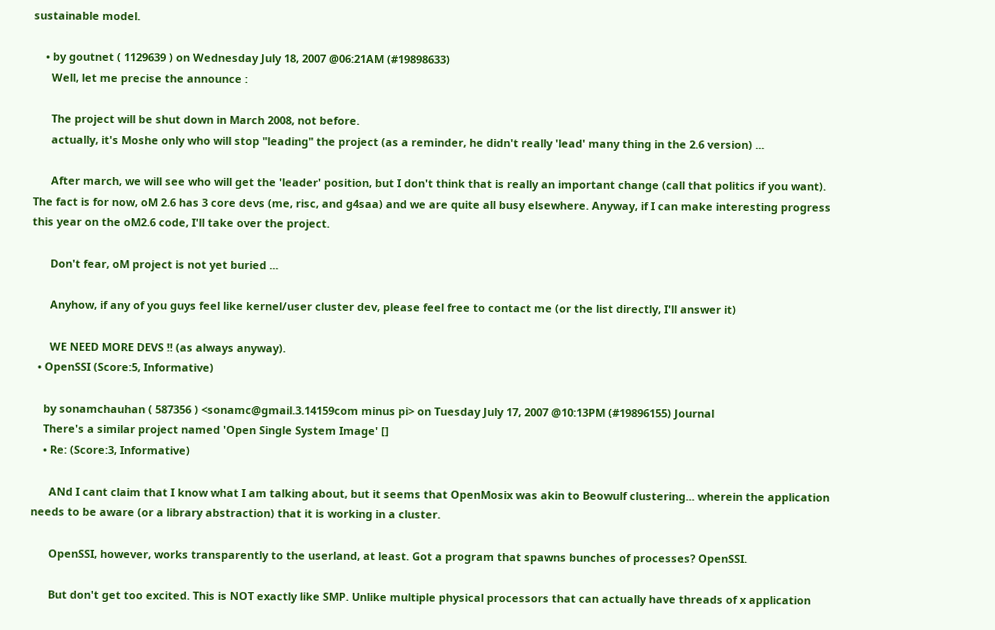sustainable model.

    • by goutnet ( 1129639 ) on Wednesday July 18, 2007 @06:21AM (#19898633)
      Well, let me precise the announce :

      The project will be shut down in March 2008, not before.
      actually, it's Moshe only who will stop "leading" the project (as a reminder, he didn't really 'lead' many thing in the 2.6 version) ...

      After march, we will see who will get the 'leader' position, but I don't think that is really an important change (call that politics if you want). The fact is for now, oM 2.6 has 3 core devs (me, risc, and g4saa) and we are quite all busy elsewhere. Anyway, if I can make interesting progress this year on the oM2.6 code, I'll take over the project.

      Don't fear, oM project is not yet buried ...

      Anyhow, if any of you guys feel like kernel/user cluster dev, please feel free to contact me (or the list directly, I'll answer it)

      WE NEED MORE DEVS !! (as always anyway).
  • OpenSSI (Score:5, Informative)

    by sonamchauhan ( 587356 ) <sonamc@gmail.3.14159com minus pi> on Tuesday July 17, 2007 @10:13PM (#19896155) Journal
    There's a similar project named 'Open Single System Image' []
    • Re: (Score:3, Informative)

      ANd I cant claim that I know what I am talking about, but it seems that OpenMosix was akin to Beowulf clustering... wherein the application needs to be aware (or a library abstraction) that it is working in a cluster.

      OpenSSI, however, works transparently to the userland, at least. Got a program that spawns bunches of processes? OpenSSI.

      But don't get too excited. This is NOT exactly like SMP. Unlike multiple physical processors that can actually have threads of x application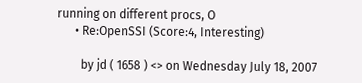running on different procs, O
      • Re:OpenSSI (Score:4, Interesting)

        by jd ( 1658 ) <> on Wednesday July 18, 2007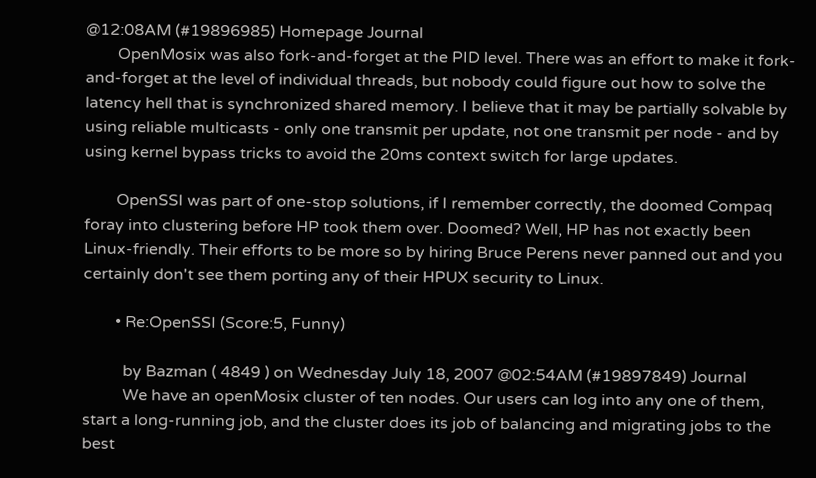@12:08AM (#19896985) Homepage Journal
        OpenMosix was also fork-and-forget at the PID level. There was an effort to make it fork-and-forget at the level of individual threads, but nobody could figure out how to solve the latency hell that is synchronized shared memory. I believe that it may be partially solvable by using reliable multicasts - only one transmit per update, not one transmit per node - and by using kernel bypass tricks to avoid the 20ms context switch for large updates.

        OpenSSI was part of one-stop solutions, if I remember correctly, the doomed Compaq foray into clustering before HP took them over. Doomed? Well, HP has not exactly been Linux-friendly. Their efforts to be more so by hiring Bruce Perens never panned out and you certainly don't see them porting any of their HPUX security to Linux.

        • Re:OpenSSI (Score:5, Funny)

          by Bazman ( 4849 ) on Wednesday July 18, 2007 @02:54AM (#19897849) Journal
          We have an openMosix cluster of ten nodes. Our users can log into any one of them, start a long-running job, and the cluster does its job of balancing and migrating jobs to the best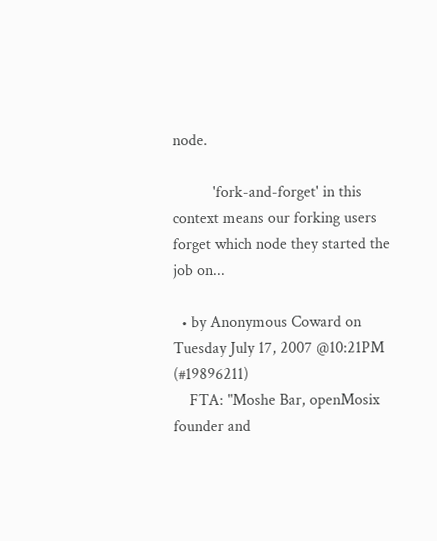node.

          'fork-and-forget' in this context means our forking users forget which node they started the job on...

  • by Anonymous Coward on Tuesday July 17, 2007 @10:21PM (#19896211)
    FTA: "Moshe Bar, openMosix founder and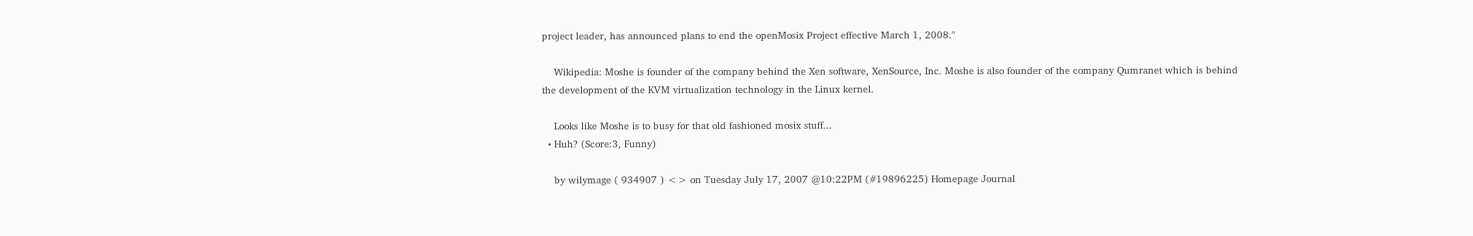project leader, has announced plans to end the openMosix Project effective March 1, 2008."

    Wikipedia: Moshe is founder of the company behind the Xen software, XenSource, Inc. Moshe is also founder of the company Qumranet which is behind the development of the KVM virtualization technology in the Linux kernel.

    Looks like Moshe is to busy for that old fashioned mosix stuff...
  • Huh? (Score:3, Funny)

    by wilymage ( 934907 ) <> on Tuesday July 17, 2007 @10:22PM (#19896225) Homepage Journal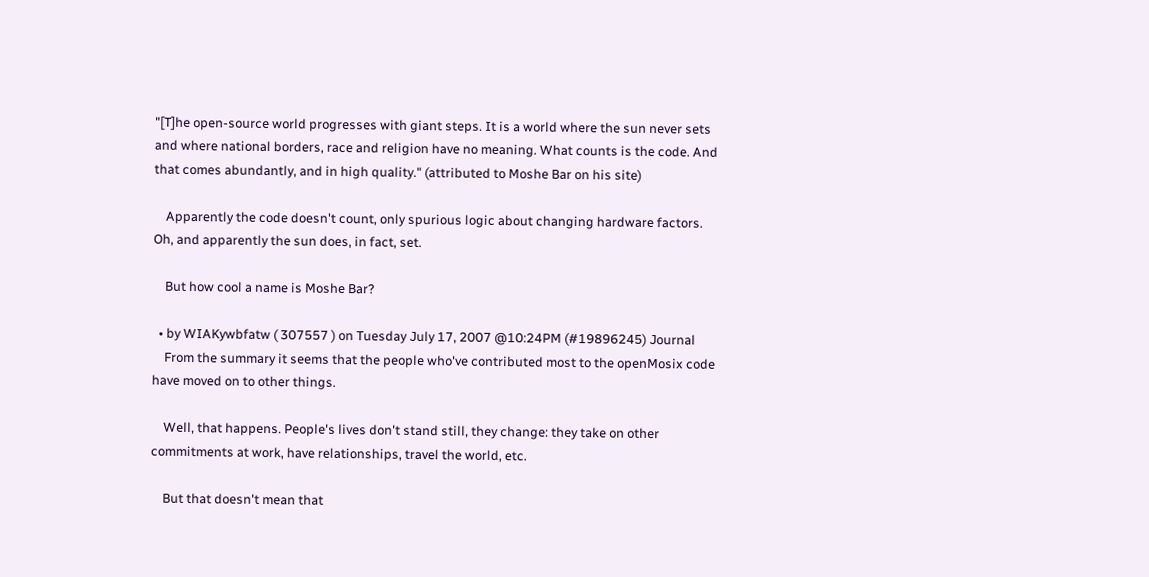"[T]he open-source world progresses with giant steps. It is a world where the sun never sets and where national borders, race and religion have no meaning. What counts is the code. And that comes abundantly, and in high quality." (attributed to Moshe Bar on his site)

    Apparently the code doesn't count, only spurious logic about changing hardware factors. Oh, and apparently the sun does, in fact, set.

    But how cool a name is Moshe Bar?

  • by WIAKywbfatw ( 307557 ) on Tuesday July 17, 2007 @10:24PM (#19896245) Journal
    From the summary it seems that the people who've contributed most to the openMosix code have moved on to other things.

    Well, that happens. People's lives don't stand still, they change: they take on other commitments at work, have relationships, travel the world, etc.

    But that doesn't mean that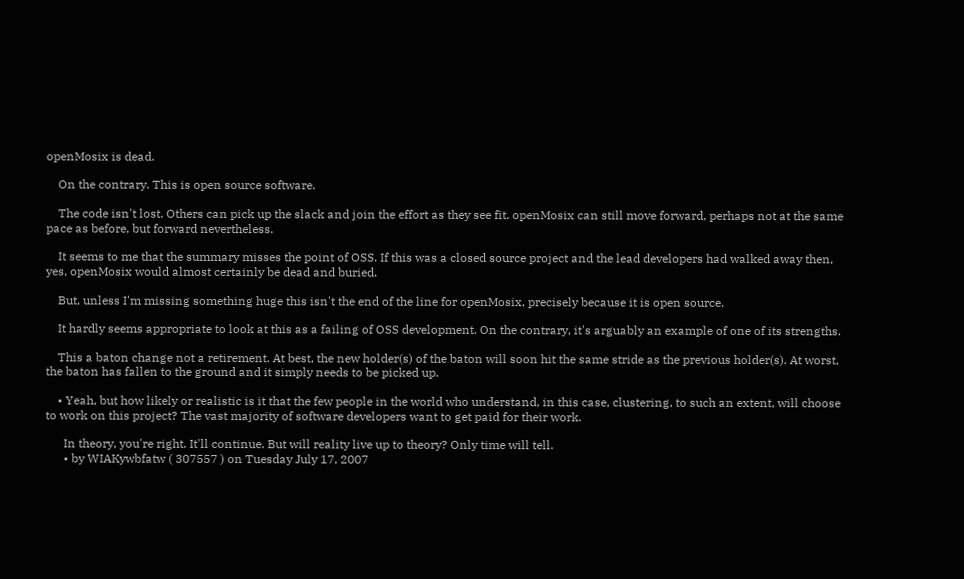openMosix is dead.

    On the contrary. This is open source software.

    The code isn't lost. Others can pick up the slack and join the effort as they see fit. openMosix can still move forward, perhaps not at the same pace as before, but forward nevertheless.

    It seems to me that the summary misses the point of OSS. If this was a closed source project and the lead developers had walked away then, yes, openMosix would almost certainly be dead and buried.

    But, unless I'm missing something huge this isn't the end of the line for openMosix, precisely because it is open source.

    It hardly seems appropriate to look at this as a failing of OSS development. On the contrary, it's arguably an example of one of its strengths.

    This a baton change not a retirement. At best, the new holder(s) of the baton will soon hit the same stride as the previous holder(s). At worst, the baton has fallen to the ground and it simply needs to be picked up.

    • Yeah, but how likely or realistic is it that the few people in the world who understand, in this case, clustering, to such an extent, will choose to work on this project? The vast majority of software developers want to get paid for their work.

      In theory, you're right. It'll continue. But will reality live up to theory? Only time will tell.
      • by WIAKywbfatw ( 307557 ) on Tuesday July 17, 2007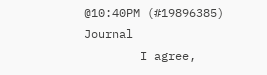@10:40PM (#19896385) Journal
        I agree,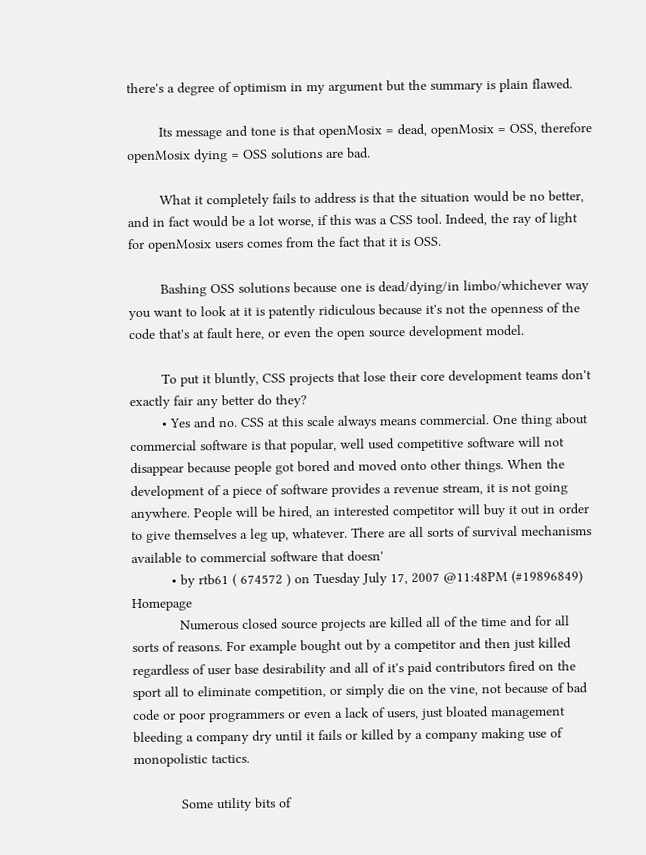there's a degree of optimism in my argument but the summary is plain flawed.

        Its message and tone is that openMosix = dead, openMosix = OSS, therefore openMosix dying = OSS solutions are bad.

        What it completely fails to address is that the situation would be no better, and in fact would be a lot worse, if this was a CSS tool. Indeed, the ray of light for openMosix users comes from the fact that it is OSS.

        Bashing OSS solutions because one is dead/dying/in limbo/whichever way you want to look at it is patently ridiculous because it's not the openness of the code that's at fault here, or even the open source development model.

        To put it bluntly, CSS projects that lose their core development teams don't exactly fair any better do they?
        • Yes and no. CSS at this scale always means commercial. One thing about commercial software is that popular, well used competitive software will not disappear because people got bored and moved onto other things. When the development of a piece of software provides a revenue stream, it is not going anywhere. People will be hired, an interested competitor will buy it out in order to give themselves a leg up, whatever. There are all sorts of survival mechanisms available to commercial software that doesn'
          • by rtb61 ( 674572 ) on Tuesday July 17, 2007 @11:48PM (#19896849) Homepage
            Numerous closed source projects are killed all of the time and for all sorts of reasons. For example bought out by a competitor and then just killed regardless of user base desirability and all of it's paid contributors fired on the sport all to eliminate competition, or simply die on the vine, not because of bad code or poor programmers or even a lack of users, just bloated management bleeding a company dry until it fails or killed by a company making use of monopolistic tactics.

            Some utility bits of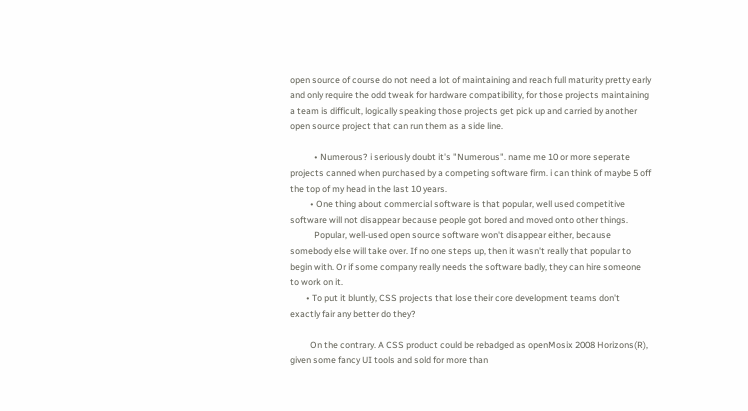open source of course do not need a lot of maintaining and reach full maturity pretty early and only require the odd tweak for hardware compatibility, for those projects maintaining a team is difficult, logically speaking those projects get pick up and carried by another open source project that can run them as a side line.

            • Numerous? i seriously doubt it's "Numerous". name me 10 or more seperate projects canned when purchased by a competing software firm. i can think of maybe 5 off the top of my head in the last 10 years.
          • One thing about commercial software is that popular, well used competitive software will not disappear because people got bored and moved onto other things.
            Popular, well-used open source software won't disappear either, because somebody else will take over. If no one steps up, then it wasn't really that popular to begin with. Or if some company really needs the software badly, they can hire someone to work on it.
        • To put it bluntly, CSS projects that lose their core development teams don't exactly fair any better do they?

          On the contrary. A CSS product could be rebadged as openMosix 2008 Horizons(R), given some fancy UI tools and sold for more than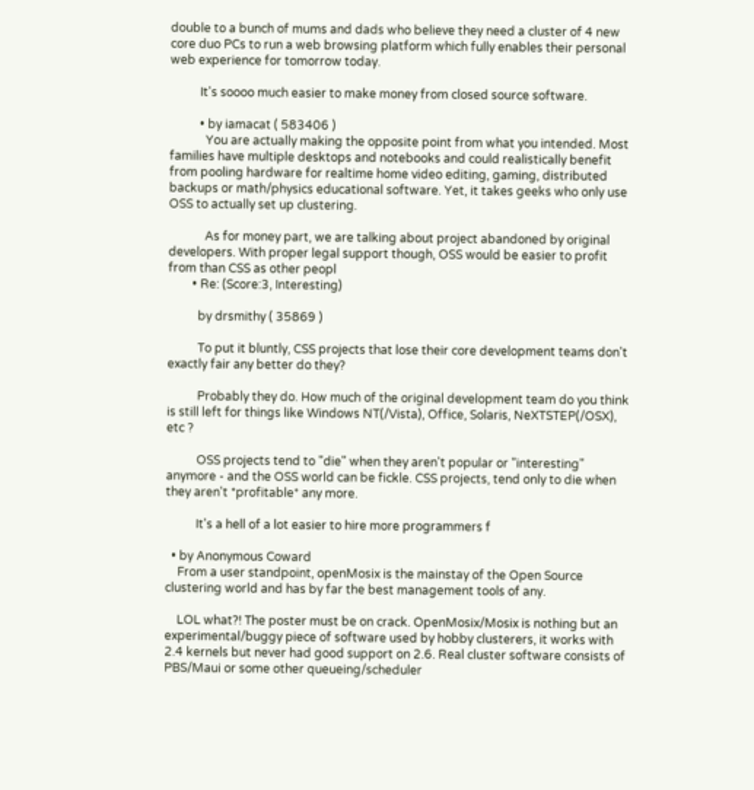double to a bunch of mums and dads who believe they need a cluster of 4 new core duo PCs to run a web browsing platform which fully enables their personal web experience for tomorrow today.

          It's soooo much easier to make money from closed source software.

          • by iamacat ( 583406 )
            You are actually making the opposite point from what you intended. Most families have multiple desktops and notebooks and could realistically benefit from pooling hardware for realtime home video editing, gaming, distributed backups or math/physics educational software. Yet, it takes geeks who only use OSS to actually set up clustering.

            As for money part, we are talking about project abandoned by original developers. With proper legal support though, OSS would be easier to profit from than CSS as other peopl
        • Re: (Score:3, Interesting)

          by drsmithy ( 35869 )

          To put it bluntly, CSS projects that lose their core development teams don't exactly fair any better do they?

          Probably they do. How much of the original development team do you think is still left for things like Windows NT(/Vista), Office, Solaris, NeXTSTEP(/OSX), etc ?

          OSS projects tend to "die" when they aren't popular or "interesting" anymore - and the OSS world can be fickle. CSS projects, tend only to die when they aren't *profitable* any more.

          It's a hell of a lot easier to hire more programmers f

  • by Anonymous Coward
    From a user standpoint, openMosix is the mainstay of the Open Source clustering world and has by far the best management tools of any.

    LOL what?! The poster must be on crack. OpenMosix/Mosix is nothing but an experimental/buggy piece of software used by hobby clusterers, it works with 2.4 kernels but never had good support on 2.6. Real cluster software consists of PBS/Maui or some other queueing/scheduler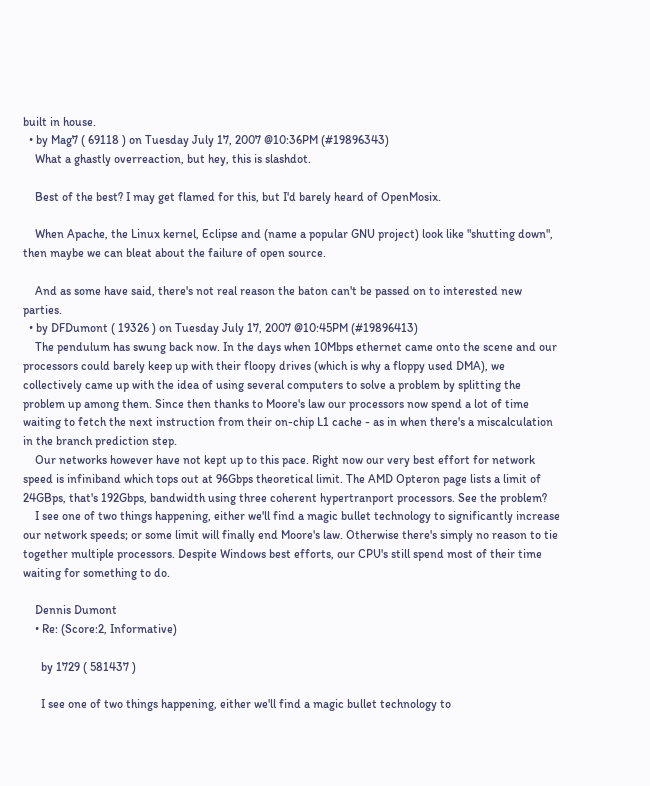built in house.
  • by Mag7 ( 69118 ) on Tuesday July 17, 2007 @10:36PM (#19896343)
    What a ghastly overreaction, but hey, this is slashdot.

    Best of the best? I may get flamed for this, but I'd barely heard of OpenMosix.

    When Apache, the Linux kernel, Eclipse and (name a popular GNU project) look like "shutting down", then maybe we can bleat about the failure of open source.

    And as some have said, there's not real reason the baton can't be passed on to interested new parties.
  • by DFDumont ( 19326 ) on Tuesday July 17, 2007 @10:45PM (#19896413)
    The pendulum has swung back now. In the days when 10Mbps ethernet came onto the scene and our processors could barely keep up with their floopy drives (which is why a floppy used DMA), we collectively came up with the idea of using several computers to solve a problem by splitting the problem up among them. Since then thanks to Moore's law our processors now spend a lot of time waiting to fetch the next instruction from their on-chip L1 cache - as in when there's a miscalculation in the branch prediction step.
    Our networks however have not kept up to this pace. Right now our very best effort for network speed is infiniband which tops out at 96Gbps theoretical limit. The AMD Opteron page lists a limit of 24GBps, that's 192Gbps, bandwidth using three coherent hypertranport processors. See the problem?
    I see one of two things happening, either we'll find a magic bullet technology to significantly increase our network speeds; or some limit will finally end Moore's law. Otherwise there's simply no reason to tie together multiple processors. Despite Windows best efforts, our CPU's still spend most of their time waiting for something to do.

    Dennis Dumont
    • Re: (Score:2, Informative)

      by 1729 ( 581437 )

      I see one of two things happening, either we'll find a magic bullet technology to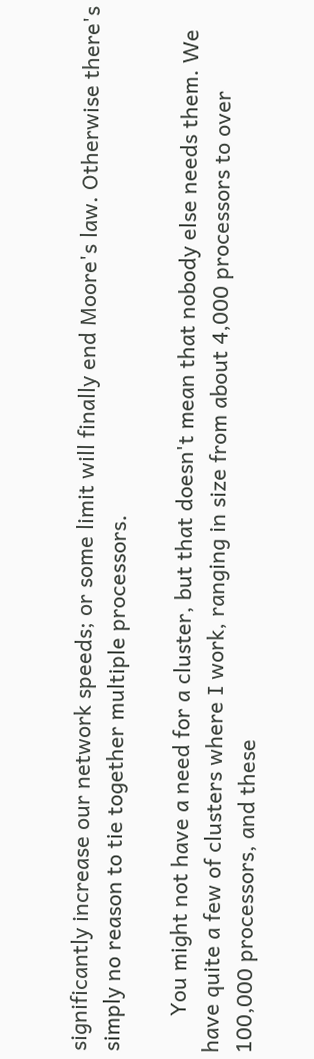significantly increase our network speeds; or some limit will finally end Moore's law. Otherwise there's simply no reason to tie together multiple processors.

      You might not have a need for a cluster, but that doesn't mean that nobody else needs them. We have quite a few of clusters where I work, ranging in size from about 4,000 processors to over 100,000 processors, and these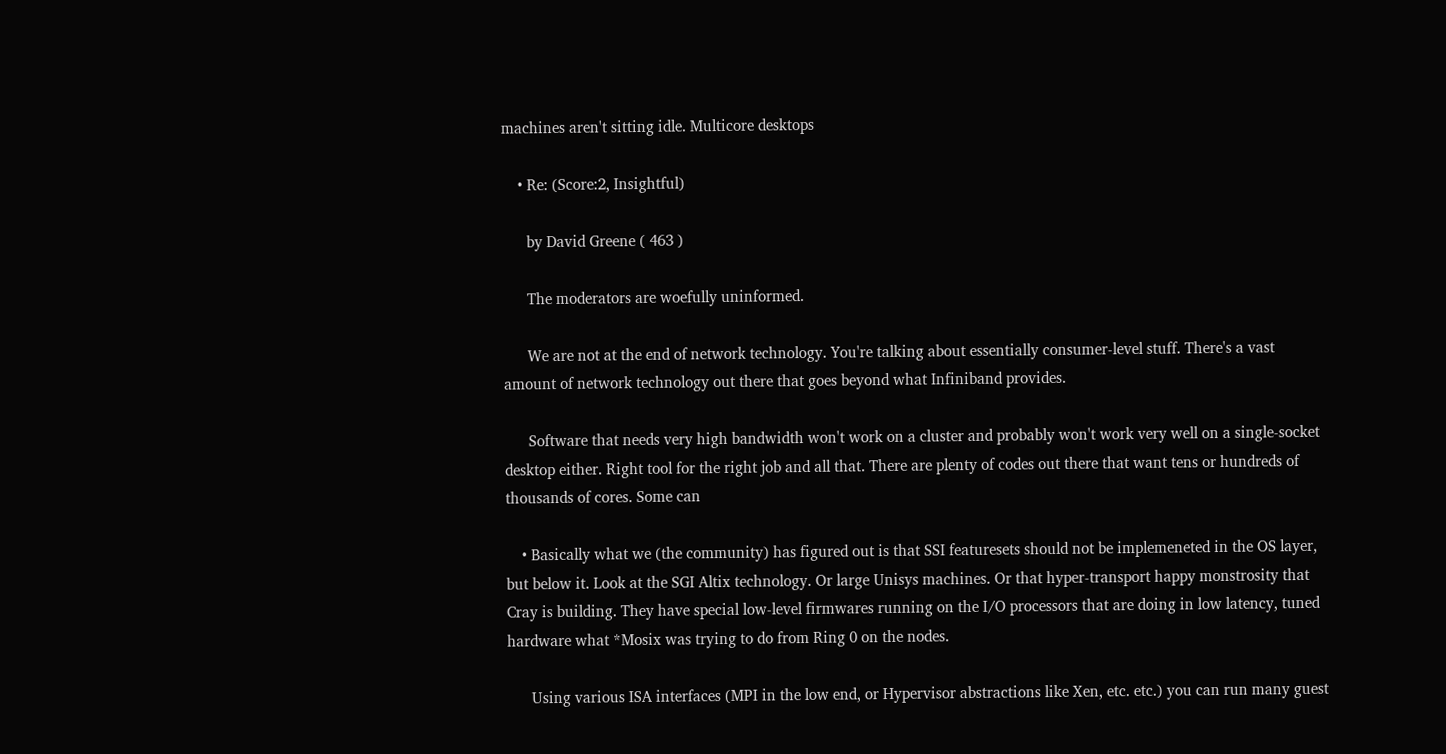machines aren't sitting idle. Multicore desktops

    • Re: (Score:2, Insightful)

      by David Greene ( 463 )

      The moderators are woefully uninformed.

      We are not at the end of network technology. You're talking about essentially consumer-level stuff. There's a vast amount of network technology out there that goes beyond what Infiniband provides.

      Software that needs very high bandwidth won't work on a cluster and probably won't work very well on a single-socket desktop either. Right tool for the right job and all that. There are plenty of codes out there that want tens or hundreds of thousands of cores. Some can

    • Basically what we (the community) has figured out is that SSI featuresets should not be implemeneted in the OS layer, but below it. Look at the SGI Altix technology. Or large Unisys machines. Or that hyper-transport happy monstrosity that Cray is building. They have special low-level firmwares running on the I/O processors that are doing in low latency, tuned hardware what *Mosix was trying to do from Ring 0 on the nodes.

      Using various ISA interfaces (MPI in the low end, or Hypervisor abstractions like Xen, etc. etc.) you can run many guest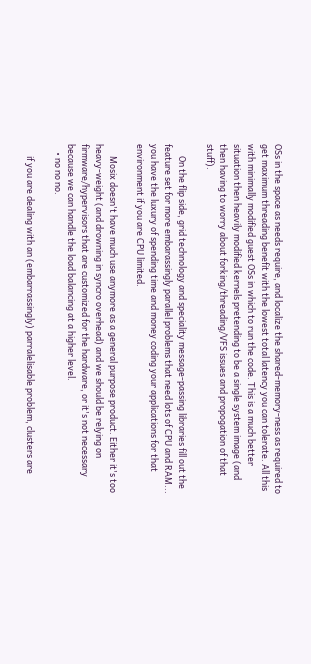OSs in the space as needs require, and localize the shared-memory-ness as required to get maximum threading benefit with the lowest total latency you can tolerate. All this with minimally modified guest OSs in which to run the code. This is a much better situation then heavily modified kernels pretending to be a single system image (and then having to worry about forking/threading/VFS issues and propogation of that stuff).

      On the flip side, grid technology and speciality message-passing libraries fill out the feature set for more embarassingly parallel problems that need lots of CPU and RAM... you have the luxury of spending time and money coding your applications for that environment if you are CPU limited.

      Mosix doesn't have much use anymore as a general purpose product. Either it's too heavy-weight (and drowning in syncro overhead) and we should be relying on firmware/hypervisors that are customized for the hardware, or it's not necessary because we can handle the load balancing at a higher level.
    • no no no.

      if you are dealing with an (embarrassingly) parralelisable problem, clusters are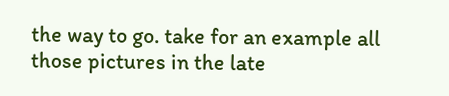the way to go. take for an example all those pictures in the late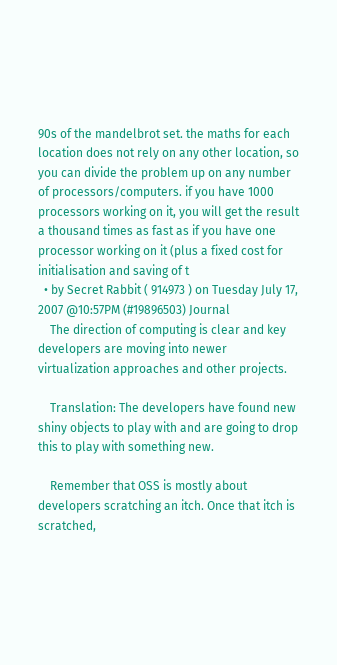90s of the mandelbrot set. the maths for each location does not rely on any other location, so you can divide the problem up on any number of processors/computers. if you have 1000 processors working on it, you will get the result a thousand times as fast as if you have one processor working on it (plus a fixed cost for initialisation and saving of t
  • by Secret Rabbit ( 914973 ) on Tuesday July 17, 2007 @10:57PM (#19896503) Journal
    The direction of computing is clear and key developers are moving into newer virtualization approaches and other projects.

    Translation: The developers have found new shiny objects to play with and are going to drop this to play with something new.

    Remember that OSS is mostly about developers scratching an itch. Once that itch is scratched,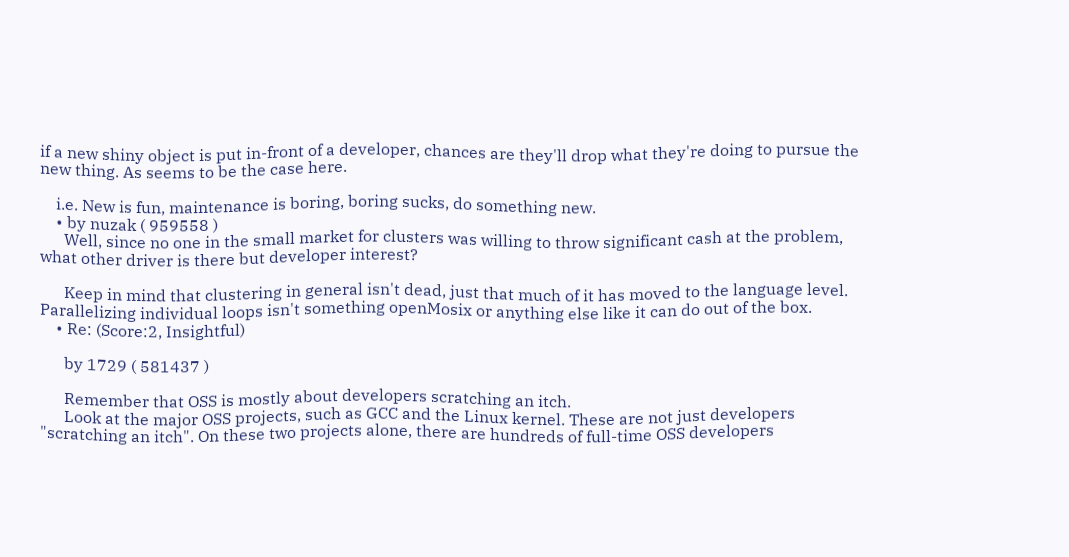if a new shiny object is put in-front of a developer, chances are they'll drop what they're doing to pursue the new thing. As seems to be the case here.

    i.e. New is fun, maintenance is boring, boring sucks, do something new.
    • by nuzak ( 959558 )
      Well, since no one in the small market for clusters was willing to throw significant cash at the problem, what other driver is there but developer interest?

      Keep in mind that clustering in general isn't dead, just that much of it has moved to the language level. Parallelizing individual loops isn't something openMosix or anything else like it can do out of the box.
    • Re: (Score:2, Insightful)

      by 1729 ( 581437 )

      Remember that OSS is mostly about developers scratching an itch.
      Look at the major OSS projects, such as GCC and the Linux kernel. These are not just developers "scratching an itch". On these two projects alone, there are hundreds of full-time OSS developers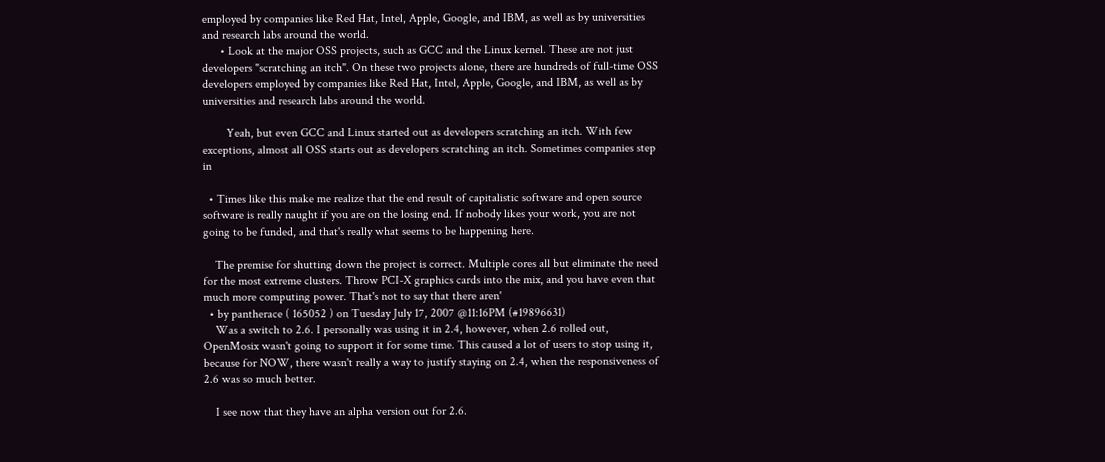employed by companies like Red Hat, Intel, Apple, Google, and IBM, as well as by universities and research labs around the world.
      • Look at the major OSS projects, such as GCC and the Linux kernel. These are not just developers "scratching an itch". On these two projects alone, there are hundreds of full-time OSS developers employed by companies like Red Hat, Intel, Apple, Google, and IBM, as well as by universities and research labs around the world.

        Yeah, but even GCC and Linux started out as developers scratching an itch. With few exceptions, almost all OSS starts out as developers scratching an itch. Sometimes companies step in

  • Times like this make me realize that the end result of capitalistic software and open source software is really naught if you are on the losing end. If nobody likes your work, you are not going to be funded, and that's really what seems to be happening here.

    The premise for shutting down the project is correct. Multiple cores all but eliminate the need for the most extreme clusters. Throw PCI-X graphics cards into the mix, and you have even that much more computing power. That's not to say that there aren'
  • by pantherace ( 165052 ) on Tuesday July 17, 2007 @11:16PM (#19896631)
    Was a switch to 2.6. I personally was using it in 2.4, however, when 2.6 rolled out, OpenMosix wasn't going to support it for some time. This caused a lot of users to stop using it, because for NOW, there wasn't really a way to justify staying on 2.4, when the responsiveness of 2.6 was so much better.

    I see now that they have an alpha version out for 2.6.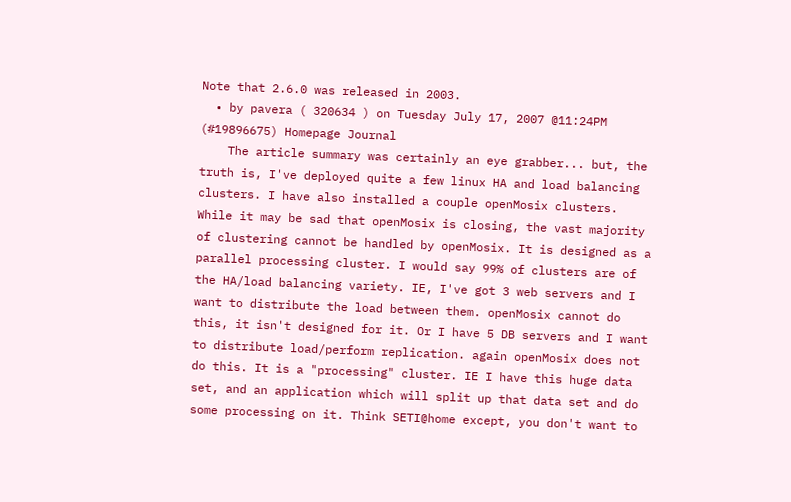Note that 2.6.0 was released in 2003.
  • by pavera ( 320634 ) on Tuesday July 17, 2007 @11:24PM (#19896675) Homepage Journal
    The article summary was certainly an eye grabber... but, the truth is, I've deployed quite a few linux HA and load balancing clusters. I have also installed a couple openMosix clusters. While it may be sad that openMosix is closing, the vast majority of clustering cannot be handled by openMosix. It is designed as a parallel processing cluster. I would say 99% of clusters are of the HA/load balancing variety. IE, I've got 3 web servers and I want to distribute the load between them. openMosix cannot do this, it isn't designed for it. Or I have 5 DB servers and I want to distribute load/perform replication. again openMosix does not do this. It is a "processing" cluster. IE I have this huge data set, and an application which will split up that data set and do some processing on it. Think SETI@home except, you don't want to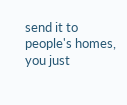send it to people's homes, you just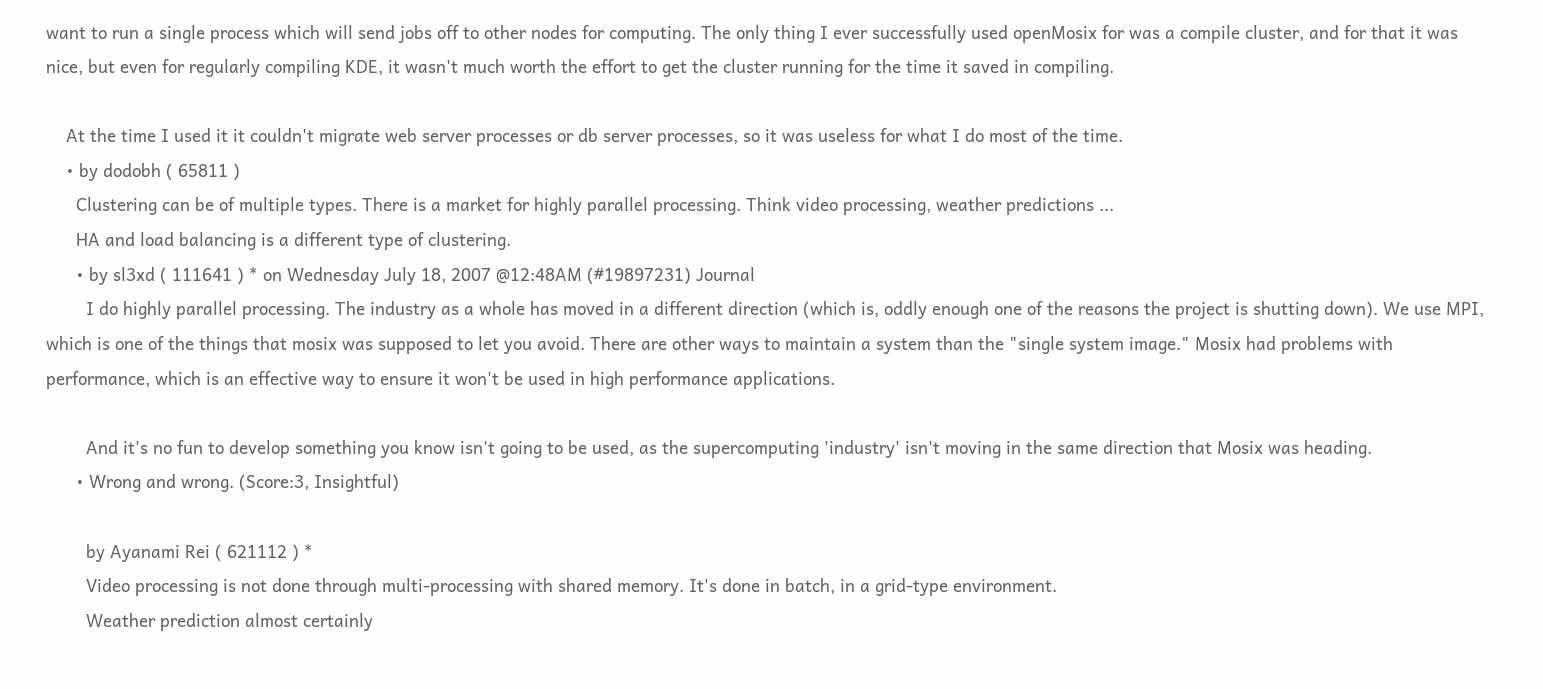want to run a single process which will send jobs off to other nodes for computing. The only thing I ever successfully used openMosix for was a compile cluster, and for that it was nice, but even for regularly compiling KDE, it wasn't much worth the effort to get the cluster running for the time it saved in compiling.

    At the time I used it it couldn't migrate web server processes or db server processes, so it was useless for what I do most of the time.
    • by dodobh ( 65811 )
      Clustering can be of multiple types. There is a market for highly parallel processing. Think video processing, weather predictions ...
      HA and load balancing is a different type of clustering.
      • by sl3xd ( 111641 ) * on Wednesday July 18, 2007 @12:48AM (#19897231) Journal
        I do highly parallel processing. The industry as a whole has moved in a different direction (which is, oddly enough one of the reasons the project is shutting down). We use MPI, which is one of the things that mosix was supposed to let you avoid. There are other ways to maintain a system than the "single system image." Mosix had problems with performance, which is an effective way to ensure it won't be used in high performance applications.

        And it's no fun to develop something you know isn't going to be used, as the supercomputing 'industry' isn't moving in the same direction that Mosix was heading.
      • Wrong and wrong. (Score:3, Insightful)

        by Ayanami Rei ( 621112 ) *
        Video processing is not done through multi-processing with shared memory. It's done in batch, in a grid-type environment.
        Weather prediction almost certainly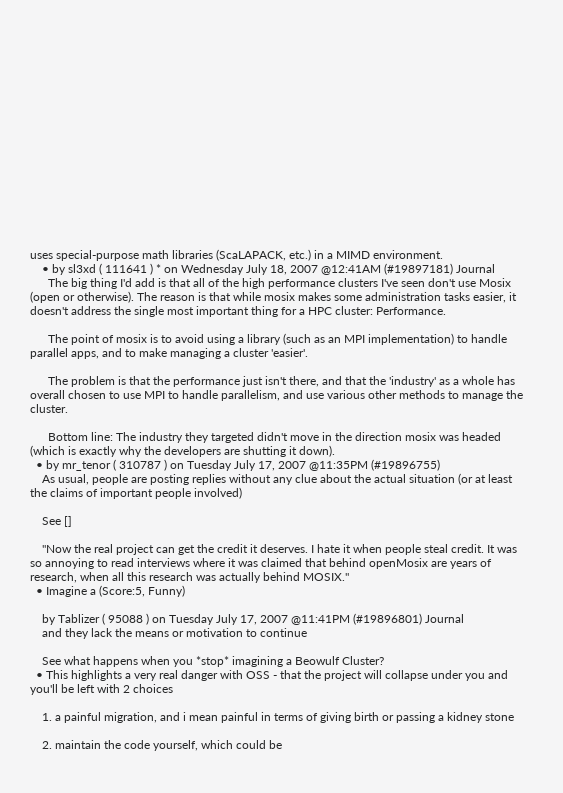uses special-purpose math libraries (ScaLAPACK, etc.) in a MIMD environment.
    • by sl3xd ( 111641 ) * on Wednesday July 18, 2007 @12:41AM (#19897181) Journal
      The big thing I'd add is that all of the high performance clusters I've seen don't use Mosix (open or otherwise). The reason is that while mosix makes some administration tasks easier, it doesn't address the single most important thing for a HPC cluster: Performance.

      The point of mosix is to avoid using a library (such as an MPI implementation) to handle parallel apps, and to make managing a cluster 'easier'.

      The problem is that the performance just isn't there, and that the 'industry' as a whole has overall chosen to use MPI to handle parallelism, and use various other methods to manage the cluster.

      Bottom line: The industry they targeted didn't move in the direction mosix was headed (which is exactly why the developers are shutting it down).
  • by mr_tenor ( 310787 ) on Tuesday July 17, 2007 @11:35PM (#19896755)
    As usual, people are posting replies without any clue about the actual situation (or at least the claims of important people involved)

    See []

    "Now the real project can get the credit it deserves. I hate it when people steal credit. It was so annoying to read interviews where it was claimed that behind openMosix are years of research, when all this research was actually behind MOSIX."
  • Imagine a (Score:5, Funny)

    by Tablizer ( 95088 ) on Tuesday July 17, 2007 @11:41PM (#19896801) Journal
    and they lack the means or motivation to continue

    See what happens when you *stop* imagining a Beowulf Cluster?
  • This highlights a very real danger with OSS - that the project will collapse under you and you'll be left with 2 choices

    1. a painful migration, and i mean painful in terms of giving birth or passing a kidney stone

    2. maintain the code yourself, which could be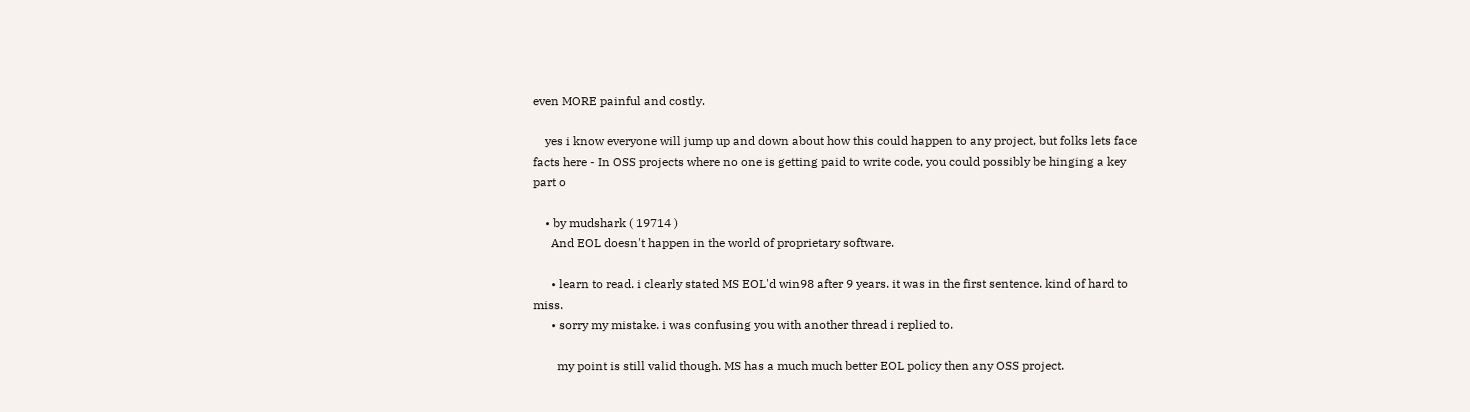even MORE painful and costly.

    yes i know everyone will jump up and down about how this could happen to any project, but folks lets face facts here - In OSS projects where no one is getting paid to write code, you could possibly be hinging a key part o

    • by mudshark ( 19714 )
      And EOL doesn't happen in the world of proprietary software.

      • learn to read. i clearly stated MS EOL'd win98 after 9 years. it was in the first sentence. kind of hard to miss.
      • sorry my mistake. i was confusing you with another thread i replied to.

        my point is still valid though. MS has a much much better EOL policy then any OSS project.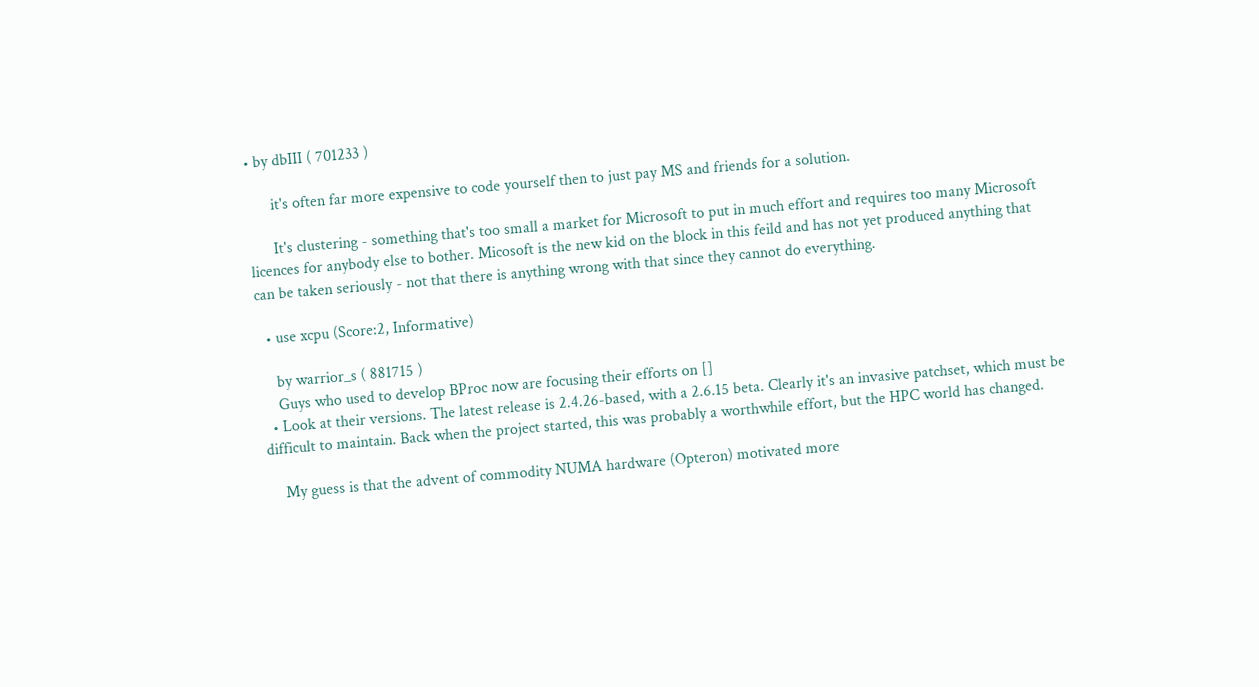• by dbIII ( 701233 )

      it's often far more expensive to code yourself then to just pay MS and friends for a solution.

      It's clustering - something that's too small a market for Microsoft to put in much effort and requires too many Microsoft licences for anybody else to bother. Micosoft is the new kid on the block in this feild and has not yet produced anything that can be taken seriously - not that there is anything wrong with that since they cannot do everything.

  • use xcpu (Score:2, Informative)

    by warrior_s ( 881715 )
    Guys who used to develop BProc now are focusing their efforts on []
  • Look at their versions. The latest release is 2.4.26-based, with a 2.6.15 beta. Clearly it's an invasive patchset, which must be difficult to maintain. Back when the project started, this was probably a worthwhile effort, but the HPC world has changed.

    My guess is that the advent of commodity NUMA hardware (Opteron) motivated more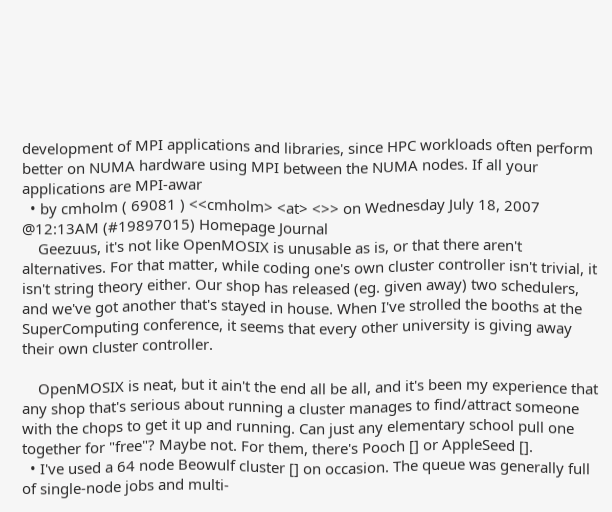development of MPI applications and libraries, since HPC workloads often perform better on NUMA hardware using MPI between the NUMA nodes. If all your applications are MPI-awar
  • by cmholm ( 69081 ) <<cmholm> <at> <>> on Wednesday July 18, 2007 @12:13AM (#19897015) Homepage Journal
    Geezuus, it's not like OpenMOSIX is unusable as is, or that there aren't alternatives. For that matter, while coding one's own cluster controller isn't trivial, it isn't string theory either. Our shop has released (eg. given away) two schedulers, and we've got another that's stayed in house. When I've strolled the booths at the SuperComputing conference, it seems that every other university is giving away their own cluster controller.

    OpenMOSIX is neat, but it ain't the end all be all, and it's been my experience that any shop that's serious about running a cluster manages to find/attract someone with the chops to get it up and running. Can just any elementary school pull one together for "free"? Maybe not. For them, there's Pooch [] or AppleSeed [].
  • I've used a 64 node Beowulf cluster [] on occasion. The queue was generally full of single-node jobs and multi-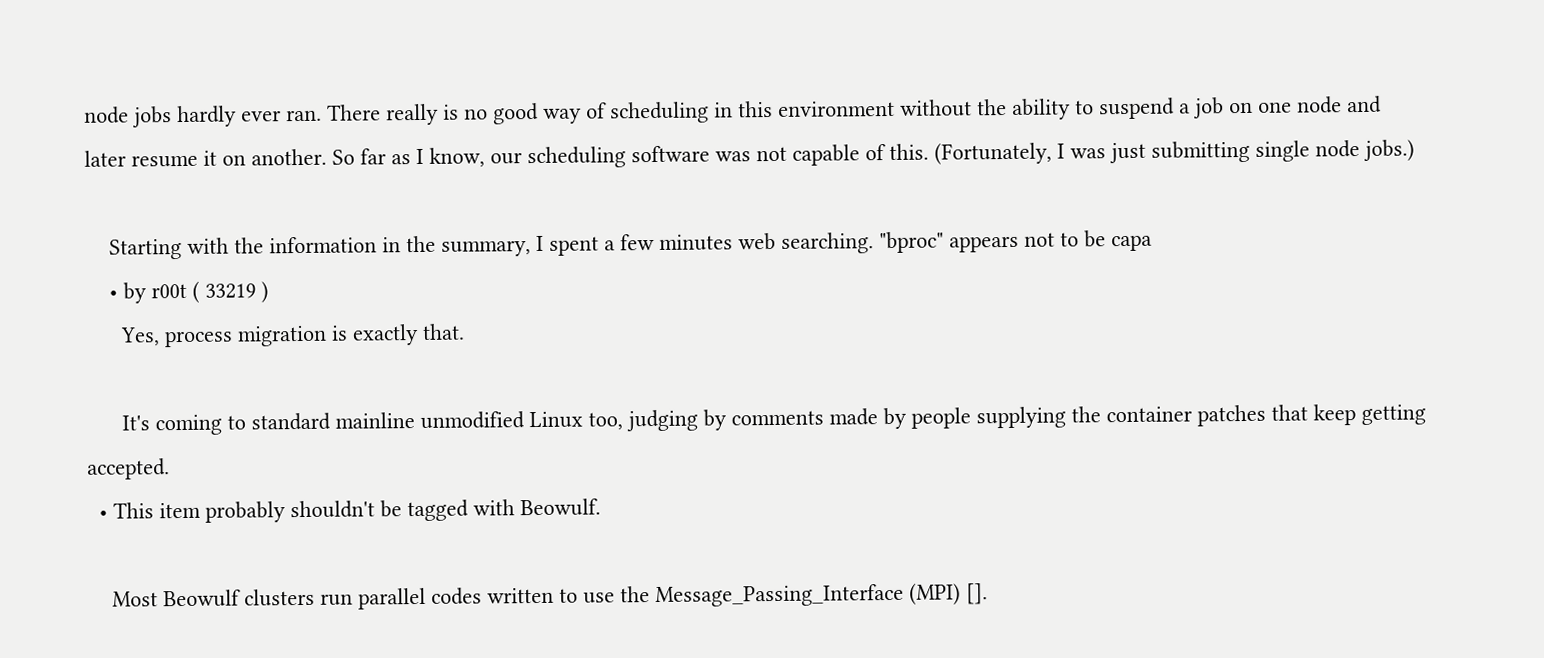node jobs hardly ever ran. There really is no good way of scheduling in this environment without the ability to suspend a job on one node and later resume it on another. So far as I know, our scheduling software was not capable of this. (Fortunately, I was just submitting single node jobs.)

    Starting with the information in the summary, I spent a few minutes web searching. "bproc" appears not to be capa
    • by r00t ( 33219 )
      Yes, process migration is exactly that.

      It's coming to standard mainline unmodified Linux too, judging by comments made by people supplying the container patches that keep getting accepted.
  • This item probably shouldn't be tagged with Beowulf.

    Most Beowulf clusters run parallel codes written to use the Message_Passing_Interface (MPI) [].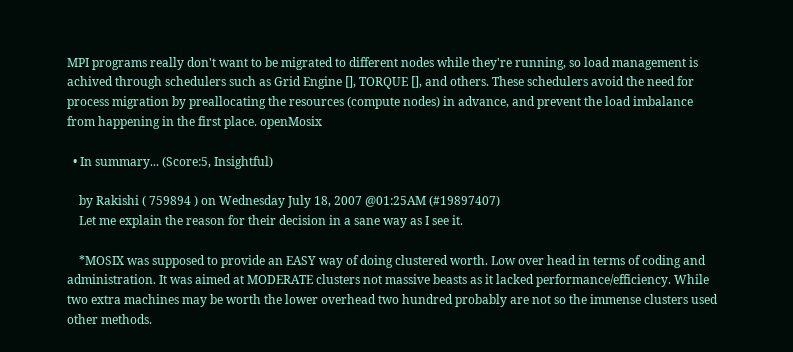MPI programs really don't want to be migrated to different nodes while they're running, so load management is achived through schedulers such as Grid Engine [], TORQUE [], and others. These schedulers avoid the need for process migration by preallocating the resources (compute nodes) in advance, and prevent the load imbalance from happening in the first place. openMosix

  • In summary... (Score:5, Insightful)

    by Rakishi ( 759894 ) on Wednesday July 18, 2007 @01:25AM (#19897407)
    Let me explain the reason for their decision in a sane way as I see it.

    *MOSIX was supposed to provide an EASY way of doing clustered worth. Low over head in terms of coding and administration. It was aimed at MODERATE clusters not massive beasts as it lacked performance/efficiency. While two extra machines may be worth the lower overhead two hundred probably are not so the immense clusters used other methods.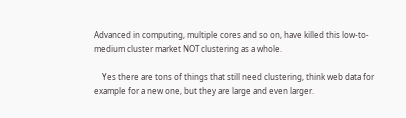Advanced in computing, multiple cores and so on, have killed this low-to-medium cluster market NOT clustering as a whole.

    Yes there are tons of things that still need clustering, think web data for example for a new one, but they are large and even larger.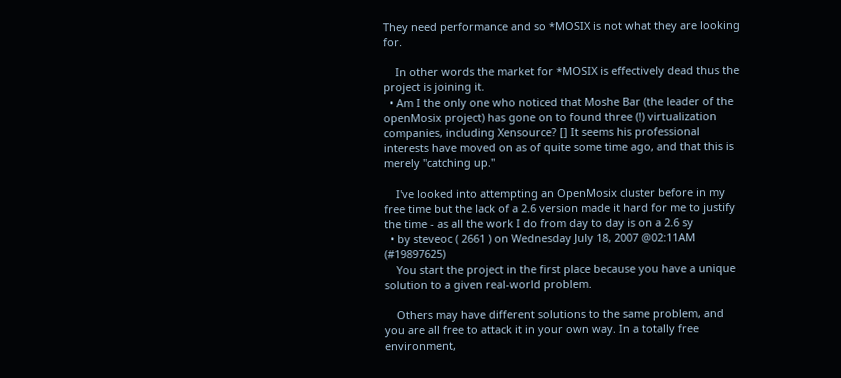They need performance and so *MOSIX is not what they are looking for.

    In other words the market for *MOSIX is effectively dead thus the project is joining it.
  • Am I the only one who noticed that Moshe Bar (the leader of the openMosix project) has gone on to found three (!) virtualization companies, including Xensource? [] It seems his professional interests have moved on as of quite some time ago, and that this is merely "catching up."

    I've looked into attempting an OpenMosix cluster before in my free time but the lack of a 2.6 version made it hard for me to justify the time - as all the work I do from day to day is on a 2.6 sy
  • by steveoc ( 2661 ) on Wednesday July 18, 2007 @02:11AM (#19897625)
    You start the project in the first place because you have a unique solution to a given real-world problem.

    Others may have different solutions to the same problem, and you are all free to attack it in your own way. In a totally free environment,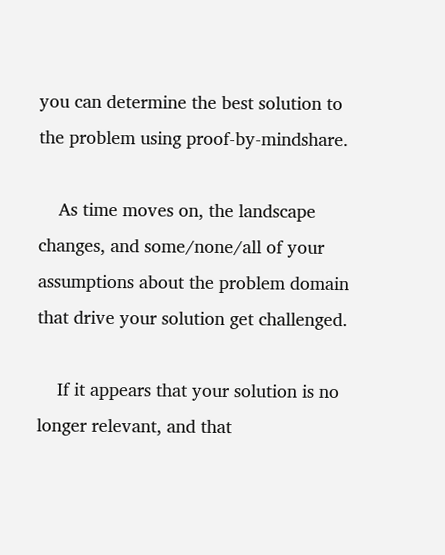you can determine the best solution to the problem using proof-by-mindshare.

    As time moves on, the landscape changes, and some/none/all of your assumptions about the problem domain that drive your solution get challenged.

    If it appears that your solution is no longer relevant, and that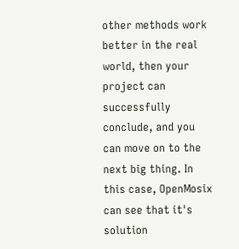other methods work better in the real world, then your project can successfully conclude, and you can move on to the next big thing. In this case, OpenMosix can see that it's solution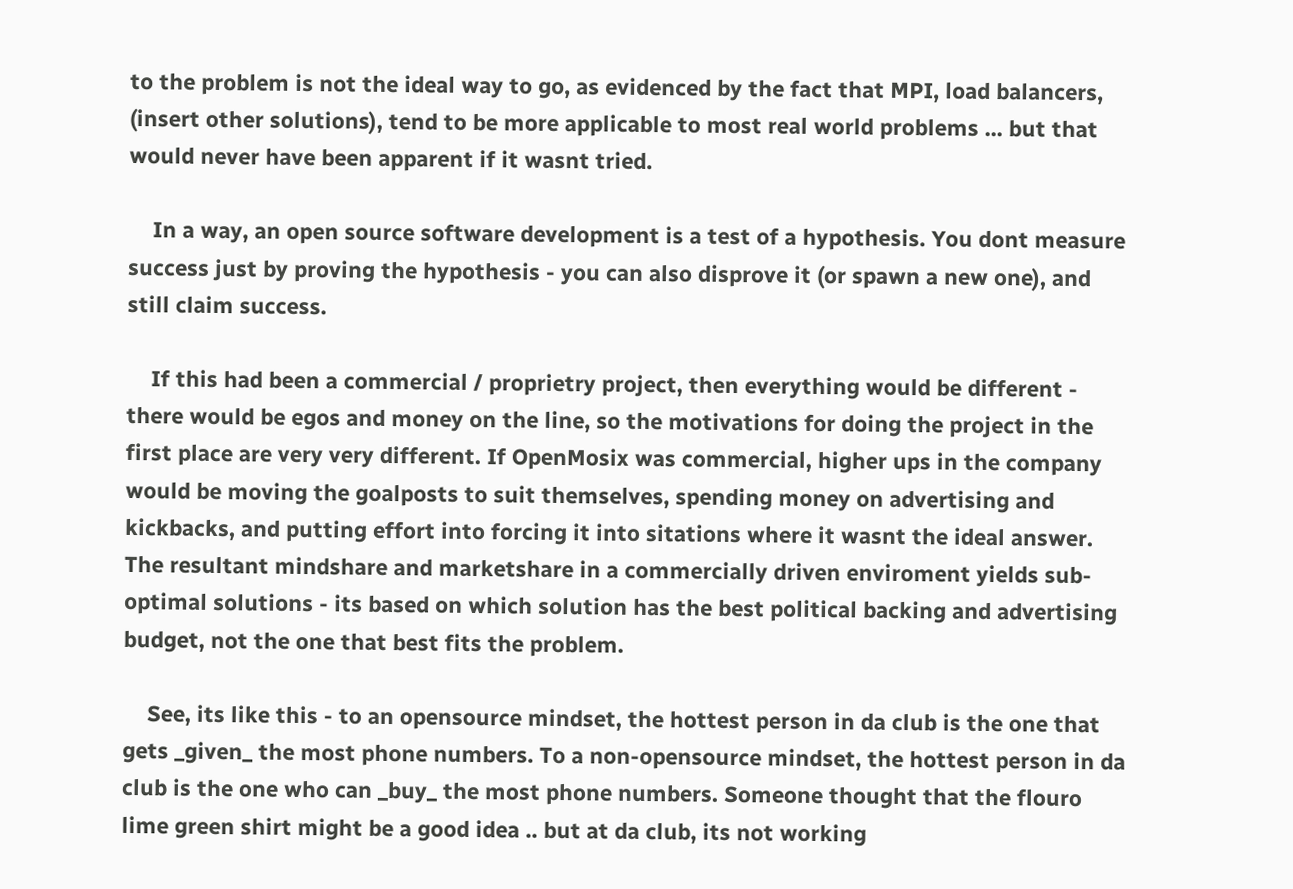to the problem is not the ideal way to go, as evidenced by the fact that MPI, load balancers, (insert other solutions), tend to be more applicable to most real world problems ... but that would never have been apparent if it wasnt tried.

    In a way, an open source software development is a test of a hypothesis. You dont measure success just by proving the hypothesis - you can also disprove it (or spawn a new one), and still claim success.

    If this had been a commercial / proprietry project, then everything would be different - there would be egos and money on the line, so the motivations for doing the project in the first place are very very different. If OpenMosix was commercial, higher ups in the company would be moving the goalposts to suit themselves, spending money on advertising and kickbacks, and putting effort into forcing it into sitations where it wasnt the ideal answer. The resultant mindshare and marketshare in a commercially driven enviroment yields sub-optimal solutions - its based on which solution has the best political backing and advertising budget, not the one that best fits the problem.

    See, its like this - to an opensource mindset, the hottest person in da club is the one that gets _given_ the most phone numbers. To a non-opensource mindset, the hottest person in da club is the one who can _buy_ the most phone numbers. Someone thought that the flouro lime green shirt might be a good idea .. but at da club, its not working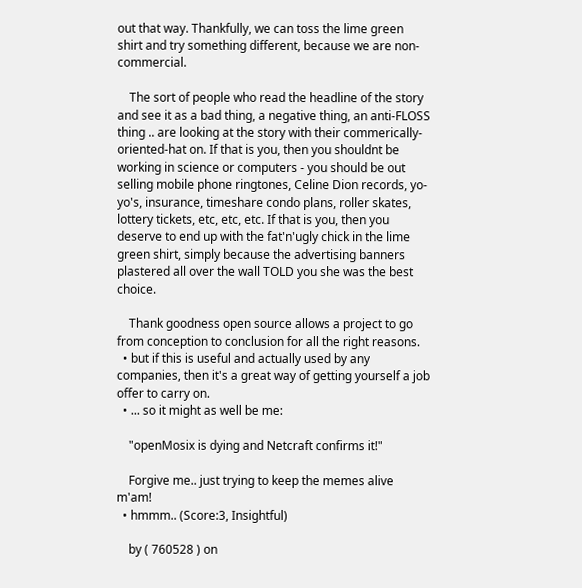out that way. Thankfully, we can toss the lime green shirt and try something different, because we are non-commercial.

    The sort of people who read the headline of the story and see it as a bad thing, a negative thing, an anti-FLOSS thing .. are looking at the story with their commerically-oriented-hat on. If that is you, then you shouldnt be working in science or computers - you should be out selling mobile phone ringtones, Celine Dion records, yo-yo's, insurance, timeshare condo plans, roller skates, lottery tickets, etc, etc, etc. If that is you, then you deserve to end up with the fat'n'ugly chick in the lime green shirt, simply because the advertising banners plastered all over the wall TOLD you she was the best choice.

    Thank goodness open source allows a project to go from conception to conclusion for all the right reasons.
  • but if this is useful and actually used by any companies, then it's a great way of getting yourself a job offer to carry on.
  • ... so it might as well be me:

    "openMosix is dying and Netcraft confirms it!"

    Forgive me.. just trying to keep the memes alive m'am!
  • hmmm.. (Score:3, Insightful)

    by ( 760528 ) on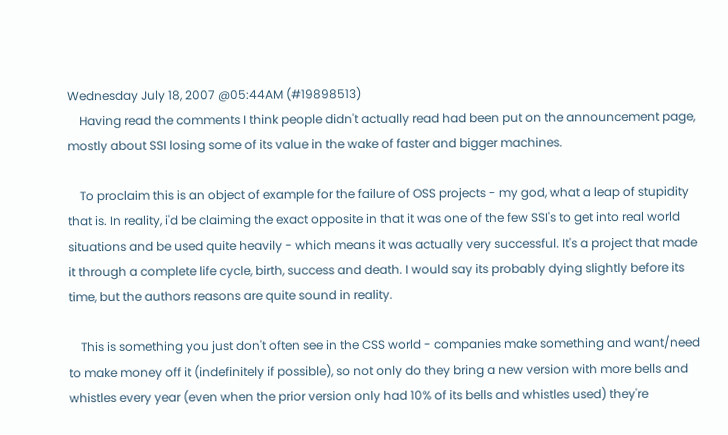Wednesday July 18, 2007 @05:44AM (#19898513)
    Having read the comments I think people didn't actually read had been put on the announcement page, mostly about SSI losing some of its value in the wake of faster and bigger machines.

    To proclaim this is an object of example for the failure of OSS projects - my god, what a leap of stupidity that is. In reality, i'd be claiming the exact opposite in that it was one of the few SSI's to get into real world situations and be used quite heavily - which means it was actually very successful. It's a project that made it through a complete life cycle, birth, success and death. I would say its probably dying slightly before its time, but the authors reasons are quite sound in reality.

    This is something you just don't often see in the CSS world - companies make something and want/need to make money off it (indefinitely if possible), so not only do they bring a new version with more bells and whistles every year (even when the prior version only had 10% of its bells and whistles used) they're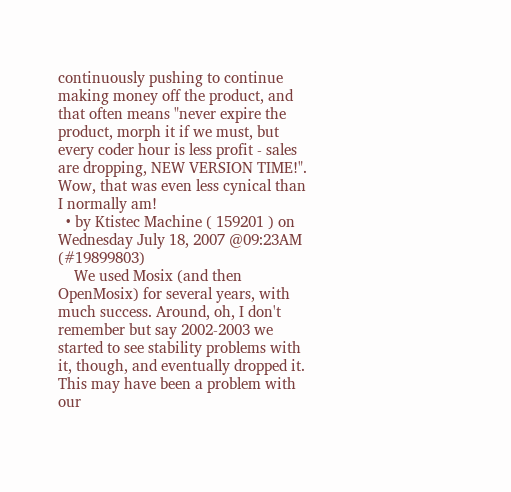continuously pushing to continue making money off the product, and that often means "never expire the product, morph it if we must, but every coder hour is less profit - sales are dropping, NEW VERSION TIME!". Wow, that was even less cynical than I normally am!
  • by Ktistec Machine ( 159201 ) on Wednesday July 18, 2007 @09:23AM (#19899803)
    We used Mosix (and then OpenMosix) for several years, with much success. Around, oh, I don't remember but say 2002-2003 we started to see stability problems with it, though, and eventually dropped it. This may have been a problem with our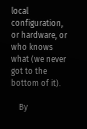local configuration, or hardware, or who knows what (we never got to the bottom of it).

    By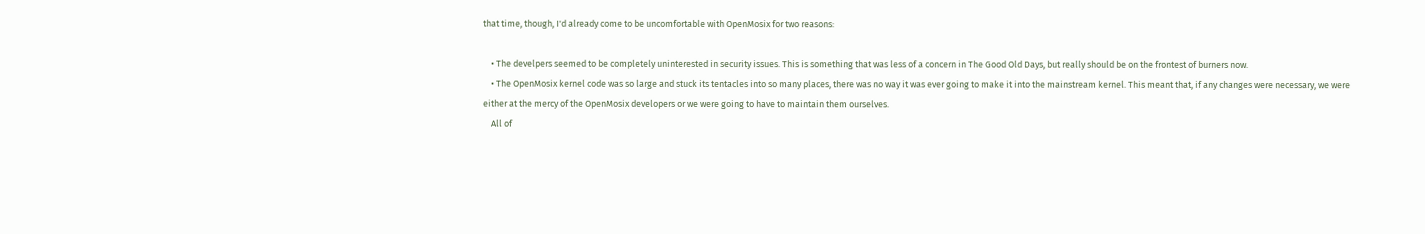that time, though, I'd already come to be uncomfortable with OpenMosix for two reasons:

    • The develpers seemed to be completely uninterested in security issues. This is something that was less of a concern in The Good Old Days, but really should be on the frontest of burners now.
    • The OpenMosix kernel code was so large and stuck its tentacles into so many places, there was no way it was ever going to make it into the mainstream kernel. This meant that, if any changes were necessary, we were either at the mercy of the OpenMosix developers or we were going to have to maintain them ourselves.
    All of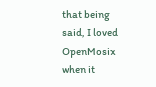that being said, I loved OpenMosix when it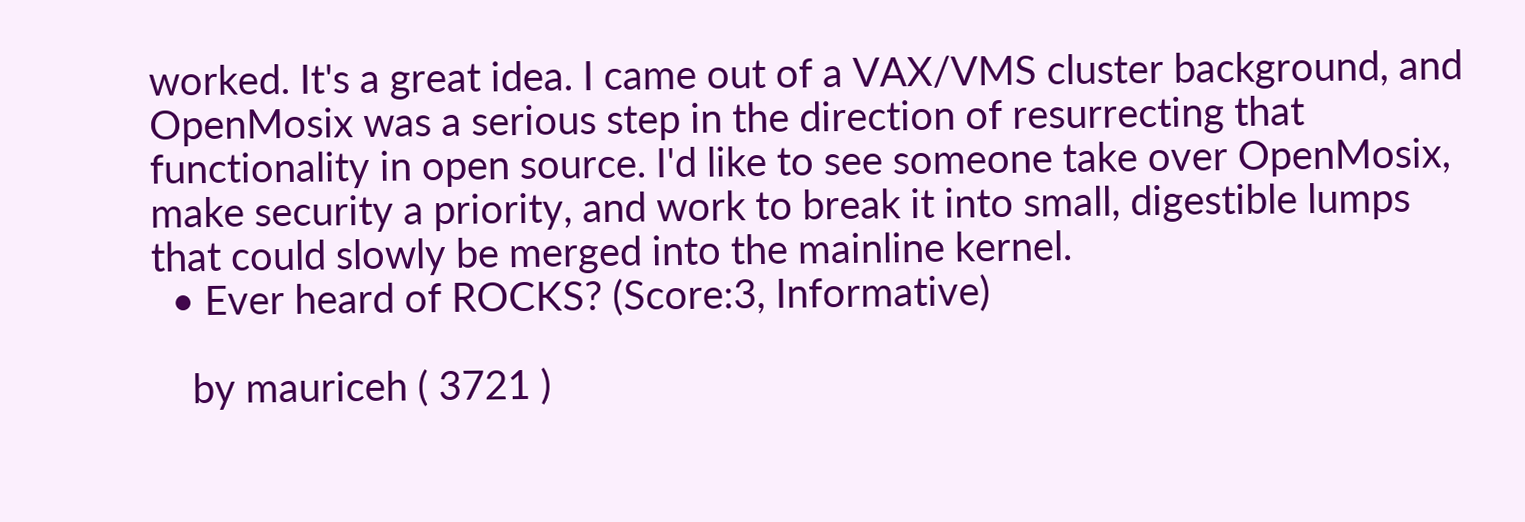worked. It's a great idea. I came out of a VAX/VMS cluster background, and OpenMosix was a serious step in the direction of resurrecting that functionality in open source. I'd like to see someone take over OpenMosix, make security a priority, and work to break it into small, digestible lumps that could slowly be merged into the mainline kernel.
  • Ever heard of ROCKS? (Score:3, Informative)

    by mauriceh ( 3721 )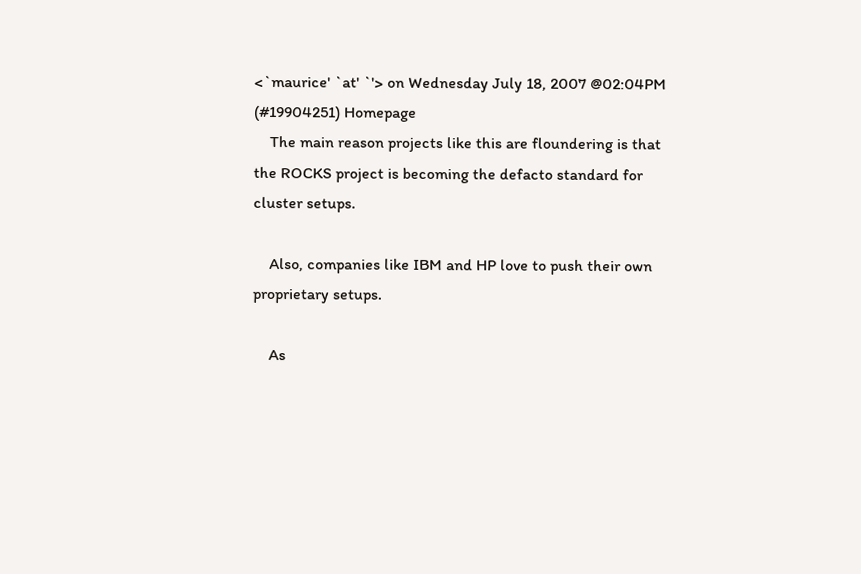<`maurice' `at' `'> on Wednesday July 18, 2007 @02:04PM (#19904251) Homepage
    The main reason projects like this are floundering is that the ROCKS project is becoming the defacto standard for cluster setups.

    Also, companies like IBM and HP love to push their own proprietary setups.

    As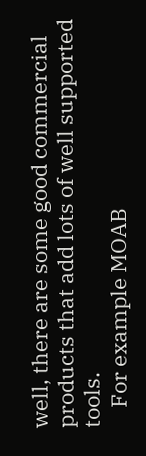well, there are some good commercial products that add lots of well supported tools.
    For example MOAB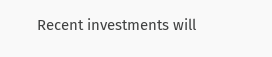Recent investments will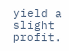yield a slight profit.